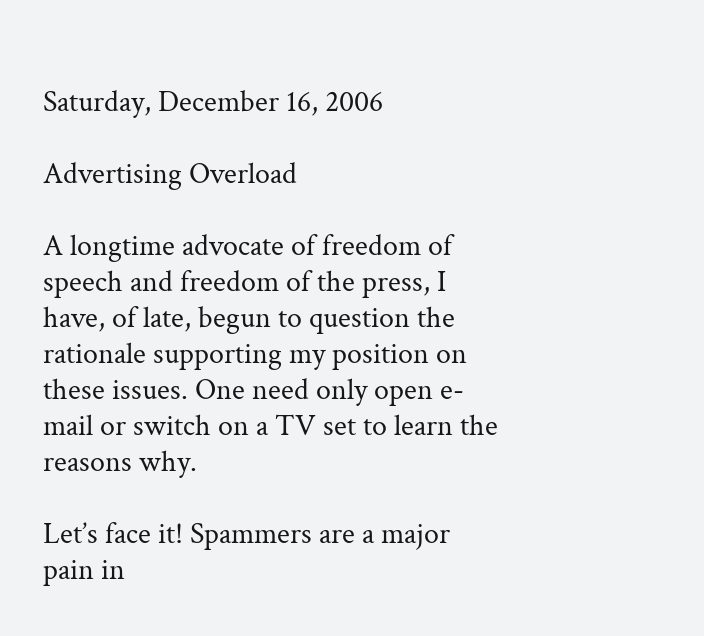Saturday, December 16, 2006

Advertising Overload

A longtime advocate of freedom of speech and freedom of the press, I have, of late, begun to question the rationale supporting my position on these issues. One need only open e-mail or switch on a TV set to learn the reasons why.

Let’s face it! Spammers are a major pain in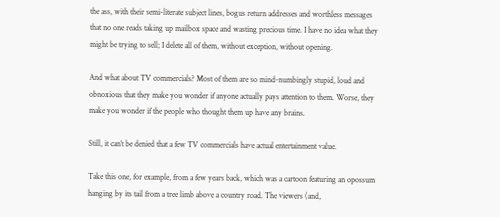the ass, with their semi-literate subject lines, bogus return addresses and worthless messages that no one reads taking up mailbox space and wasting precious time. I have no idea what they might be trying to sell; I delete all of them, without exception, without opening.

And what about TV commercials? Most of them are so mind-numbingly stupid, loud and obnoxious that they make you wonder if anyone actually pays attention to them. Worse, they make you wonder if the people who thought them up have any brains.

Still, it can’t be denied that a few TV commercials have actual entertainment value.

Take this one, for example, from a few years back, which was a cartoon featuring an opossum hanging by its tail from a tree limb above a country road. The viewers (and,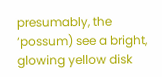presumably, the ‘possum) see a bright, glowing yellow disk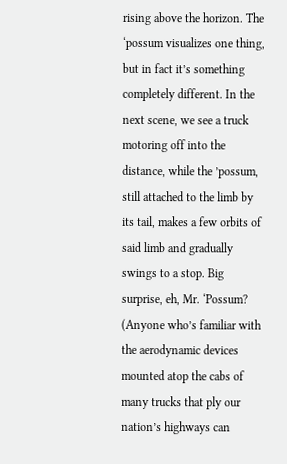rising above the horizon. The ‘possum visualizes one thing, but in fact it’s something completely different. In the next scene, we see a truck motoring off into the distance, while the ’possum, still attached to the limb by its tail, makes a few orbits of said limb and gradually swings to a stop. Big surprise, eh, Mr. ‘Possum? (Anyone who’s familiar with the aerodynamic devices mounted atop the cabs of many trucks that ply our nation’s highways can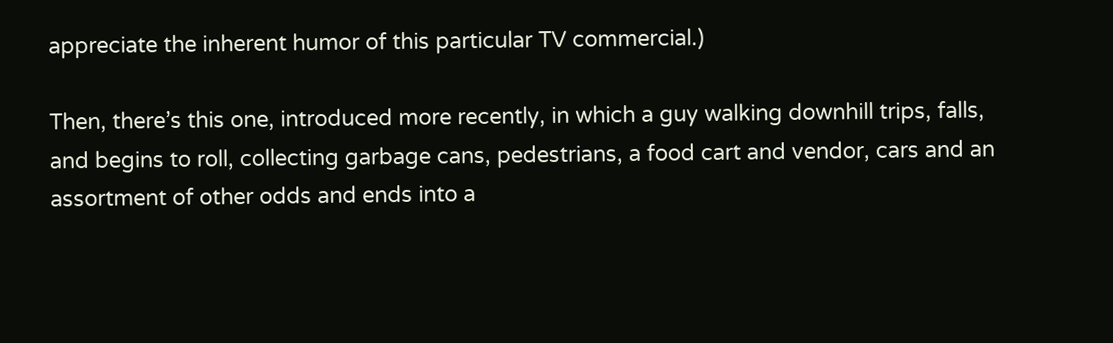appreciate the inherent humor of this particular TV commercial.)

Then, there’s this one, introduced more recently, in which a guy walking downhill trips, falls, and begins to roll, collecting garbage cans, pedestrians, a food cart and vendor, cars and an assortment of other odds and ends into a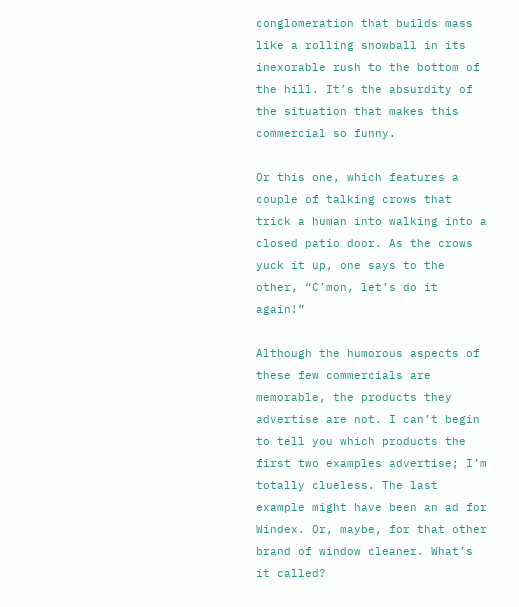conglomeration that builds mass like a rolling snowball in its inexorable rush to the bottom of the hill. It’s the absurdity of the situation that makes this commercial so funny.

Or this one, which features a couple of talking crows that trick a human into walking into a closed patio door. As the crows yuck it up, one says to the other, “C’mon, let’s do it again!”

Although the humorous aspects of these few commercials are memorable, the products they advertise are not. I can’t begin to tell you which products the first two examples advertise; I’m totally clueless. The last example might have been an ad for Windex. Or, maybe, for that other brand of window cleaner. What’s it called?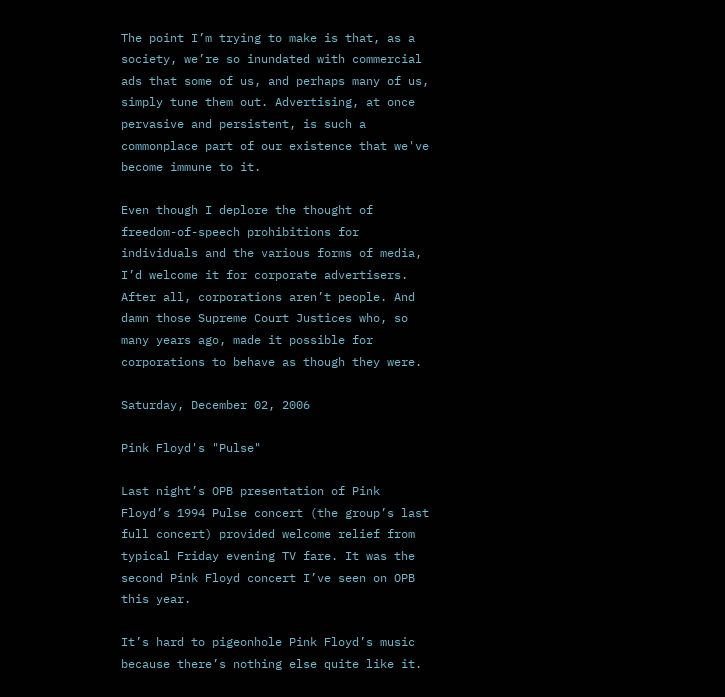The point I’m trying to make is that, as a society, we’re so inundated with commercial ads that some of us, and perhaps many of us, simply tune them out. Advertising, at once pervasive and persistent, is such a commonplace part of our existence that we've become immune to it.

Even though I deplore the thought of freedom-of-speech prohibitions for individuals and the various forms of media, I’d welcome it for corporate advertisers. After all, corporations aren’t people. And damn those Supreme Court Justices who, so many years ago, made it possible for corporations to behave as though they were.

Saturday, December 02, 2006

Pink Floyd's "Pulse"

Last night’s OPB presentation of Pink Floyd’s 1994 Pulse concert (the group’s last full concert) provided welcome relief from typical Friday evening TV fare. It was the second Pink Floyd concert I’ve seen on OPB this year.

It’s hard to pigeonhole Pink Floyd’s music because there’s nothing else quite like it.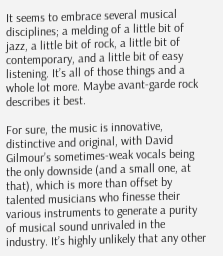It seems to embrace several musical disciplines; a melding of a little bit of jazz, a little bit of rock, a little bit of contemporary, and a little bit of easy listening. It’s all of those things and a whole lot more. Maybe avant-garde rock describes it best.

For sure, the music is innovative, distinctive and original, with David Gilmour’s sometimes-weak vocals being the only downside (and a small one, at that), which is more than offset by talented musicians who finesse their various instruments to generate a purity of musical sound unrivaled in the industry. It’s highly unlikely that any other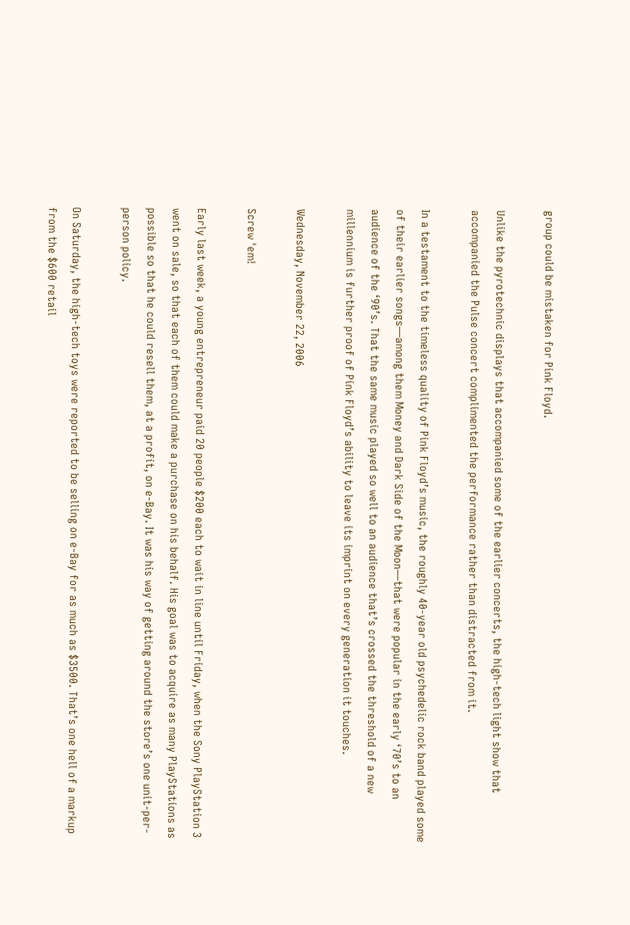group could be mistaken for Pink Floyd.

Unlike the pyrotechnic displays that accompanied some of the earlier concerts, the high-tech light show that accompanied the Pulse concert complimented the performance rather than distracted from it.

In a testament to the timeless quality of Pink Floyd’s music, the roughly 40-year old psychedelic rock band played some of their earlier songs—among them Money and Dark Side of the Moon—that were popular in the early ‘70’s to an audience of the ‘90’s. That the same music played so well to an audience that’s crossed the threshold of a new millennium is further proof of Pink Floyd’s ability to leave its imprint on every generation it touches.

Wednesday, November 22, 2006

Screw 'em!

Early last week, a young entrepreneur paid 20 people $200 each to wait in line until Friday, when the Sony PlayStation 3 went on sale, so that each of them could make a purchase on his behalf. His goal was to acquire as many PlayStations as possible so that he could resell them, at a profit, on e-Bay. It was his way of getting around the store’s one unit-per-person policy.

On Saturday, the high-tech toys were reported to be selling on e-Bay for as much as $3500. That’s one hell of a markup from the $600 retail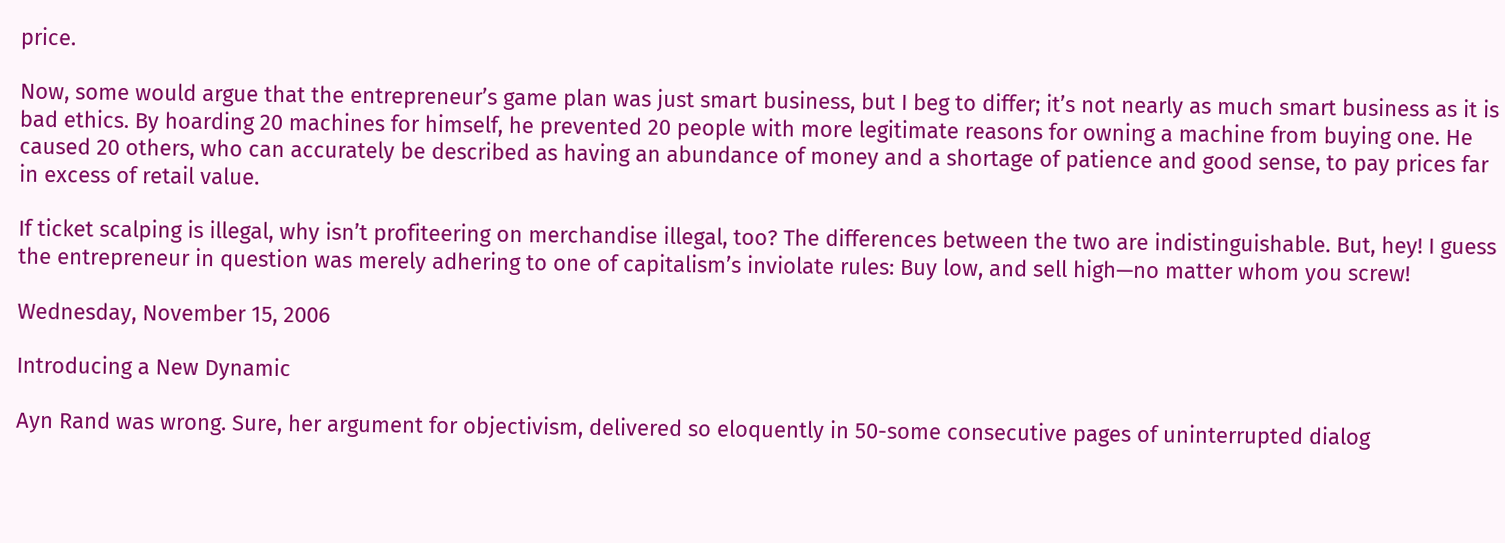price.

Now, some would argue that the entrepreneur’s game plan was just smart business, but I beg to differ; it’s not nearly as much smart business as it is bad ethics. By hoarding 20 machines for himself, he prevented 20 people with more legitimate reasons for owning a machine from buying one. He caused 20 others, who can accurately be described as having an abundance of money and a shortage of patience and good sense, to pay prices far in excess of retail value.

If ticket scalping is illegal, why isn’t profiteering on merchandise illegal, too? The differences between the two are indistinguishable. But, hey! I guess the entrepreneur in question was merely adhering to one of capitalism’s inviolate rules: Buy low, and sell high—no matter whom you screw!

Wednesday, November 15, 2006

Introducing a New Dynamic

Ayn Rand was wrong. Sure, her argument for objectivism, delivered so eloquently in 50-some consecutive pages of uninterrupted dialog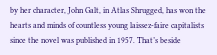by her character, John Galt, in Atlas Shrugged, has won the hearts and minds of countless young laissez-faire capitalists since the novel was published in 1957. That’s beside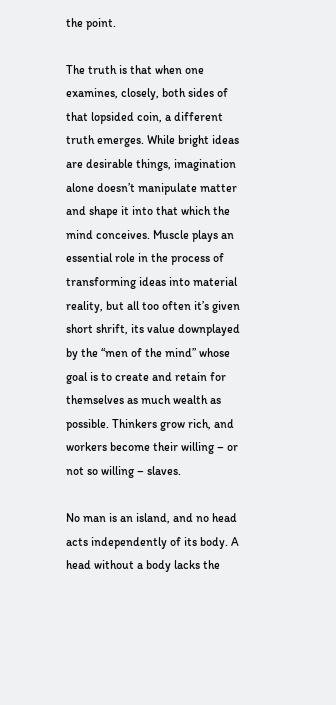the point.

The truth is that when one examines, closely, both sides of that lopsided coin, a different truth emerges. While bright ideas are desirable things, imagination alone doesn’t manipulate matter and shape it into that which the mind conceives. Muscle plays an essential role in the process of transforming ideas into material reality, but all too often it’s given short shrift, its value downplayed by the “men of the mind” whose goal is to create and retain for themselves as much wealth as possible. Thinkers grow rich, and workers become their willing – or not so willing – slaves.

No man is an island, and no head acts independently of its body. A head without a body lacks the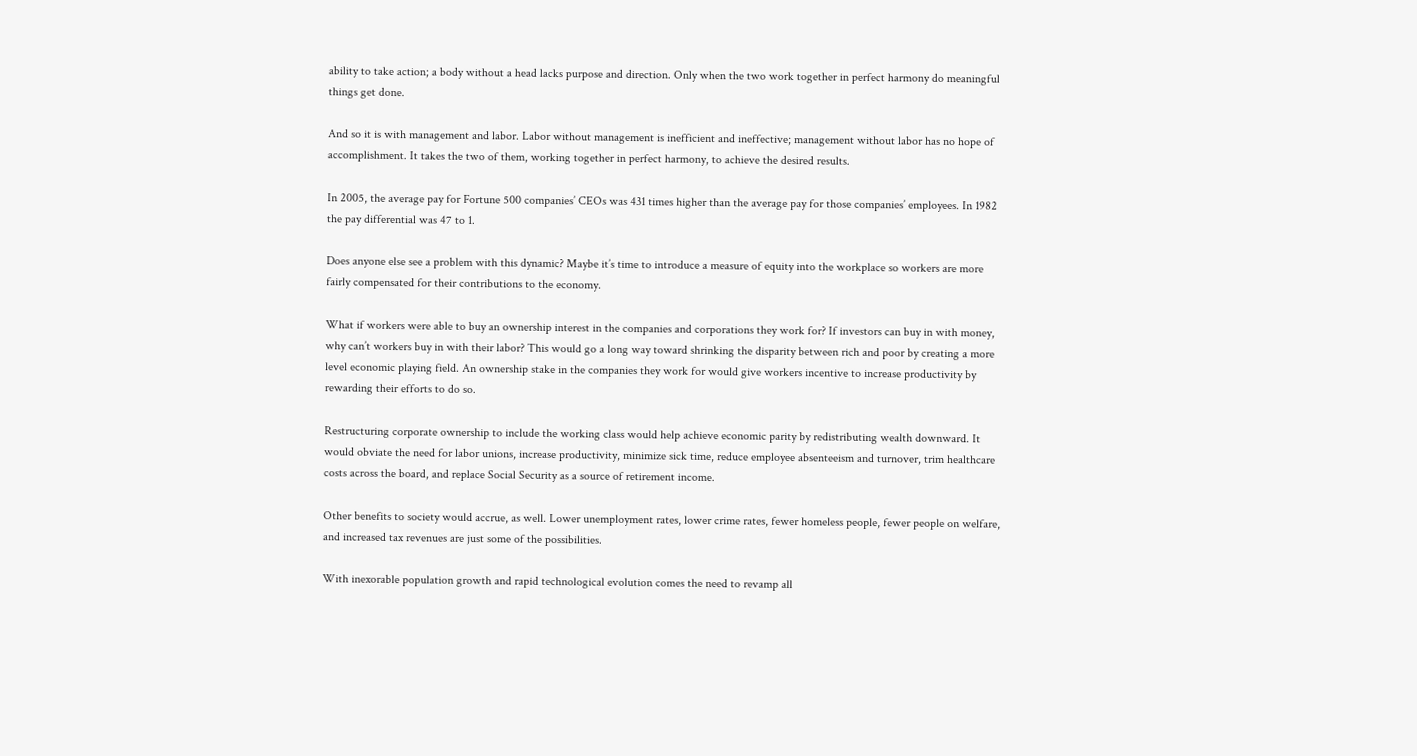ability to take action; a body without a head lacks purpose and direction. Only when the two work together in perfect harmony do meaningful things get done.

And so it is with management and labor. Labor without management is inefficient and ineffective; management without labor has no hope of accomplishment. It takes the two of them, working together in perfect harmony, to achieve the desired results.

In 2005, the average pay for Fortune 500 companies’ CEOs was 431 times higher than the average pay for those companies’ employees. In 1982 the pay differential was 47 to 1.

Does anyone else see a problem with this dynamic? Maybe it’s time to introduce a measure of equity into the workplace so workers are more fairly compensated for their contributions to the economy.

What if workers were able to buy an ownership interest in the companies and corporations they work for? If investors can buy in with money, why can’t workers buy in with their labor? This would go a long way toward shrinking the disparity between rich and poor by creating a more level economic playing field. An ownership stake in the companies they work for would give workers incentive to increase productivity by rewarding their efforts to do so.

Restructuring corporate ownership to include the working class would help achieve economic parity by redistributing wealth downward. It would obviate the need for labor unions, increase productivity, minimize sick time, reduce employee absenteeism and turnover, trim healthcare costs across the board, and replace Social Security as a source of retirement income.

Other benefits to society would accrue, as well. Lower unemployment rates, lower crime rates, fewer homeless people, fewer people on welfare, and increased tax revenues are just some of the possibilities.

With inexorable population growth and rapid technological evolution comes the need to revamp all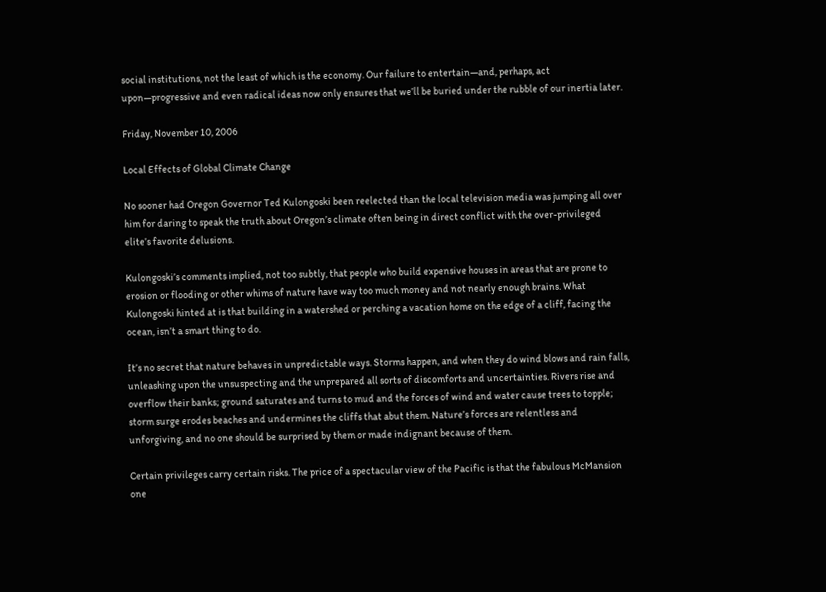social institutions, not the least of which is the economy. Our failure to entertain—and, perhaps, act upon—progressive and even radical ideas now only ensures that we’ll be buried under the rubble of our inertia later.

Friday, November 10, 2006

Local Effects of Global Climate Change

No sooner had Oregon Governor Ted Kulongoski been reelected than the local television media was jumping all over him for daring to speak the truth about Oregon’s climate often being in direct conflict with the over-privileged elite’s favorite delusions.

Kulongoski’s comments implied, not too subtly, that people who build expensive houses in areas that are prone to erosion or flooding or other whims of nature have way too much money and not nearly enough brains. What Kulongoski hinted at is that building in a watershed or perching a vacation home on the edge of a cliff, facing the ocean, isn’t a smart thing to do.

It’s no secret that nature behaves in unpredictable ways. Storms happen, and when they do wind blows and rain falls, unleashing upon the unsuspecting and the unprepared all sorts of discomforts and uncertainties. Rivers rise and overflow their banks; ground saturates and turns to mud and the forces of wind and water cause trees to topple; storm surge erodes beaches and undermines the cliffs that abut them. Nature’s forces are relentless and unforgiving, and no one should be surprised by them or made indignant because of them.

Certain privileges carry certain risks. The price of a spectacular view of the Pacific is that the fabulous McMansion one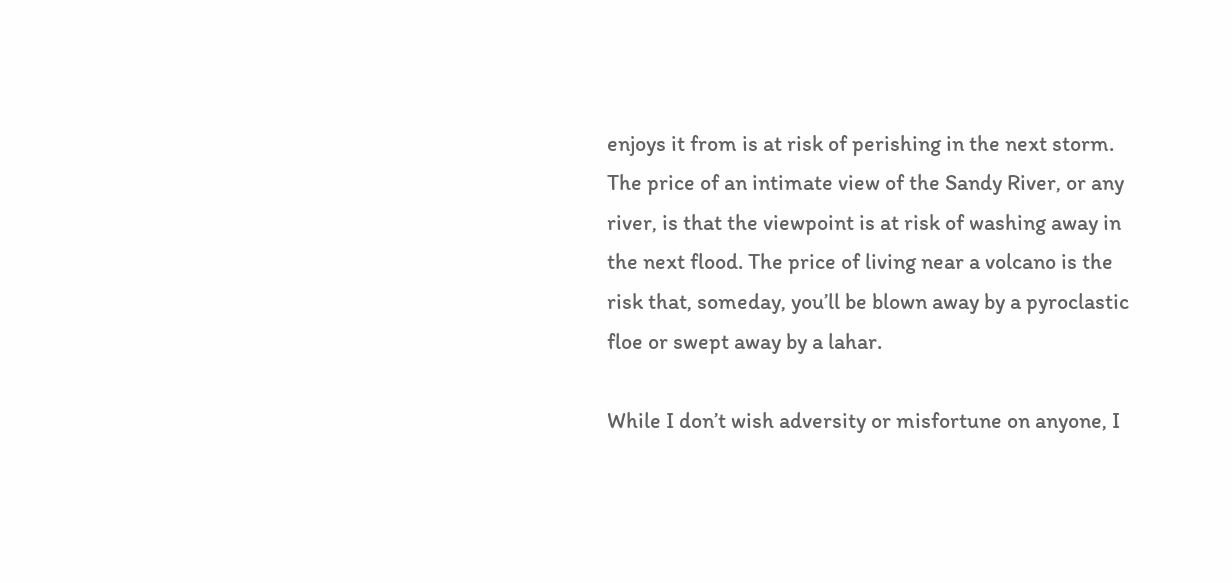enjoys it from is at risk of perishing in the next storm. The price of an intimate view of the Sandy River, or any river, is that the viewpoint is at risk of washing away in the next flood. The price of living near a volcano is the risk that, someday, you’ll be blown away by a pyroclastic floe or swept away by a lahar.

While I don’t wish adversity or misfortune on anyone, I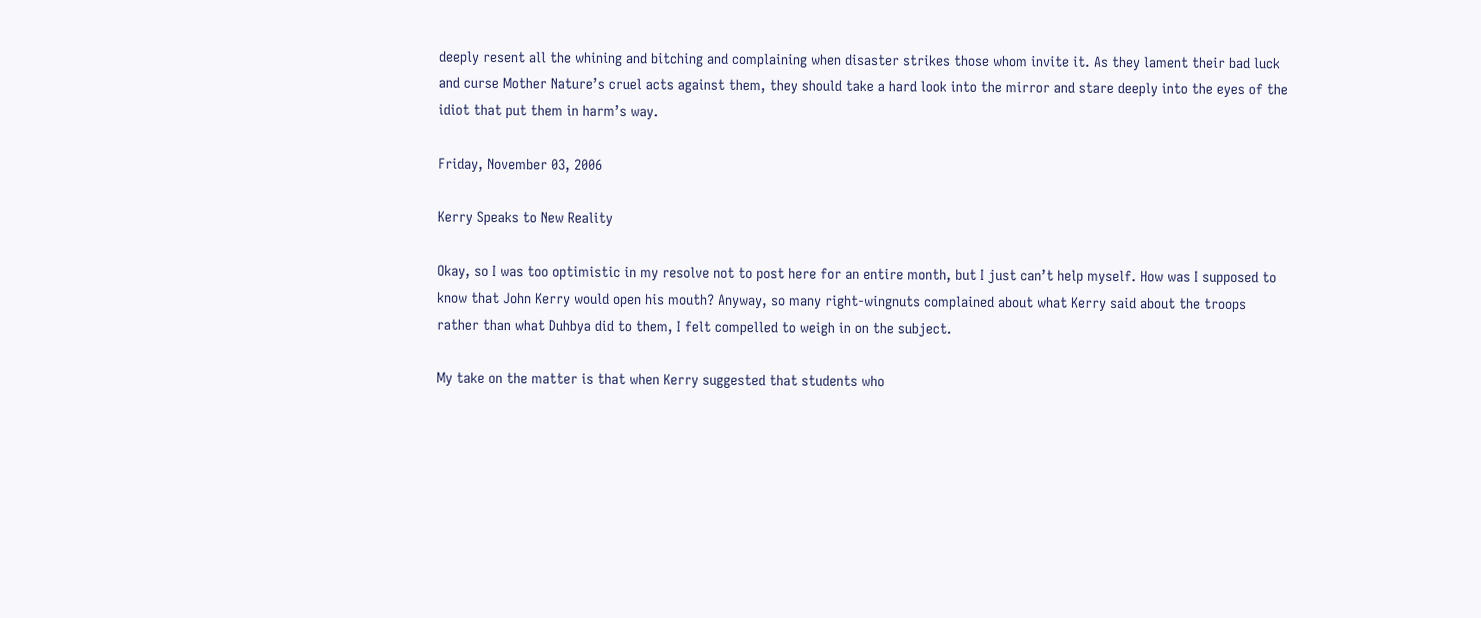deeply resent all the whining and bitching and complaining when disaster strikes those whom invite it. As they lament their bad luck and curse Mother Nature’s cruel acts against them, they should take a hard look into the mirror and stare deeply into the eyes of the idiot that put them in harm’s way.

Friday, November 03, 2006

Kerry Speaks to New Reality

Okay, so I was too optimistic in my resolve not to post here for an entire month, but I just can’t help myself. How was I supposed to know that John Kerry would open his mouth? Anyway, so many right-wingnuts complained about what Kerry said about the troops rather than what Duhbya did to them, I felt compelled to weigh in on the subject.

My take on the matter is that when Kerry suggested that students who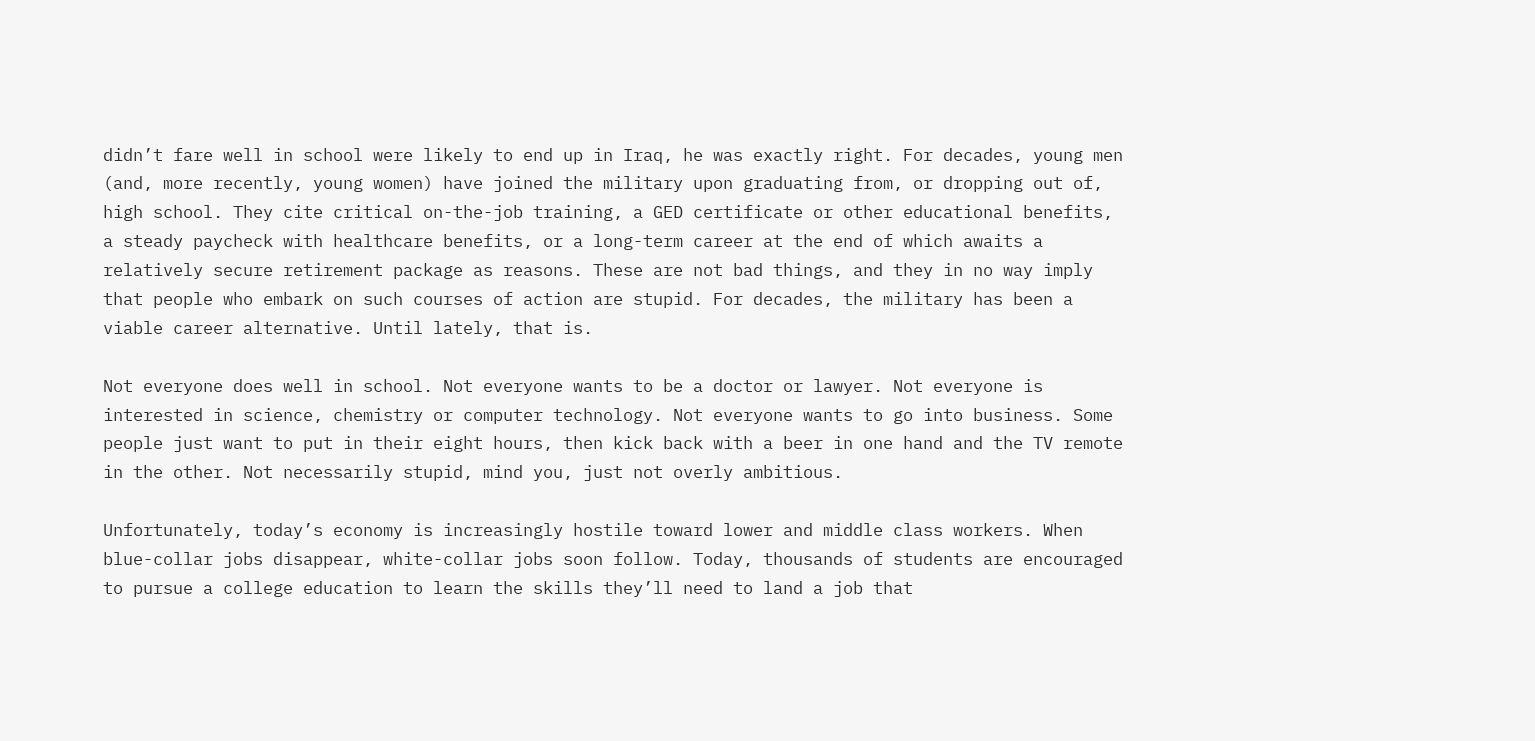didn’t fare well in school were likely to end up in Iraq, he was exactly right. For decades, young men (and, more recently, young women) have joined the military upon graduating from, or dropping out of, high school. They cite critical on-the-job training, a GED certificate or other educational benefits, a steady paycheck with healthcare benefits, or a long-term career at the end of which awaits a relatively secure retirement package as reasons. These are not bad things, and they in no way imply that people who embark on such courses of action are stupid. For decades, the military has been a viable career alternative. Until lately, that is.

Not everyone does well in school. Not everyone wants to be a doctor or lawyer. Not everyone is interested in science, chemistry or computer technology. Not everyone wants to go into business. Some people just want to put in their eight hours, then kick back with a beer in one hand and the TV remote in the other. Not necessarily stupid, mind you, just not overly ambitious.

Unfortunately, today’s economy is increasingly hostile toward lower and middle class workers. When blue-collar jobs disappear, white-collar jobs soon follow. Today, thousands of students are encouraged to pursue a college education to learn the skills they’ll need to land a job that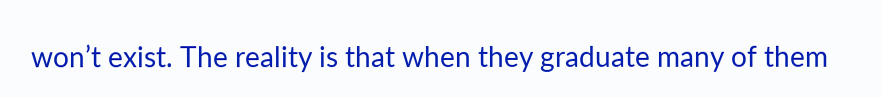won’t exist. The reality is that when they graduate many of them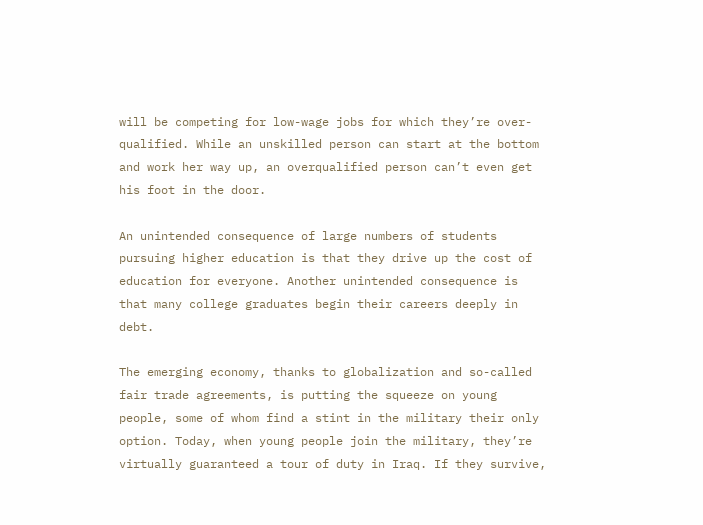will be competing for low-wage jobs for which they’re over-qualified. While an unskilled person can start at the bottom and work her way up, an overqualified person can’t even get his foot in the door.

An unintended consequence of large numbers of students pursuing higher education is that they drive up the cost of education for everyone. Another unintended consequence is that many college graduates begin their careers deeply in debt.

The emerging economy, thanks to globalization and so-called fair trade agreements, is putting the squeeze on young people, some of whom find a stint in the military their only option. Today, when young people join the military, they’re virtually guaranteed a tour of duty in Iraq. If they survive,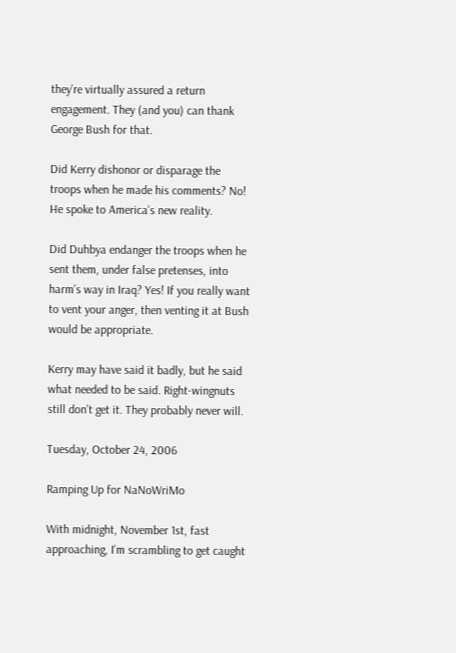they’re virtually assured a return engagement. They (and you) can thank George Bush for that.

Did Kerry dishonor or disparage the troops when he made his comments? No! He spoke to America’s new reality.

Did Duhbya endanger the troops when he sent them, under false pretenses, into harm’s way in Iraq? Yes! If you really want to vent your anger, then venting it at Bush would be appropriate.

Kerry may have said it badly, but he said what needed to be said. Right-wingnuts still don’t get it. They probably never will.

Tuesday, October 24, 2006

Ramping Up for NaNoWriMo

With midnight, November 1st, fast approaching, I’m scrambling to get caught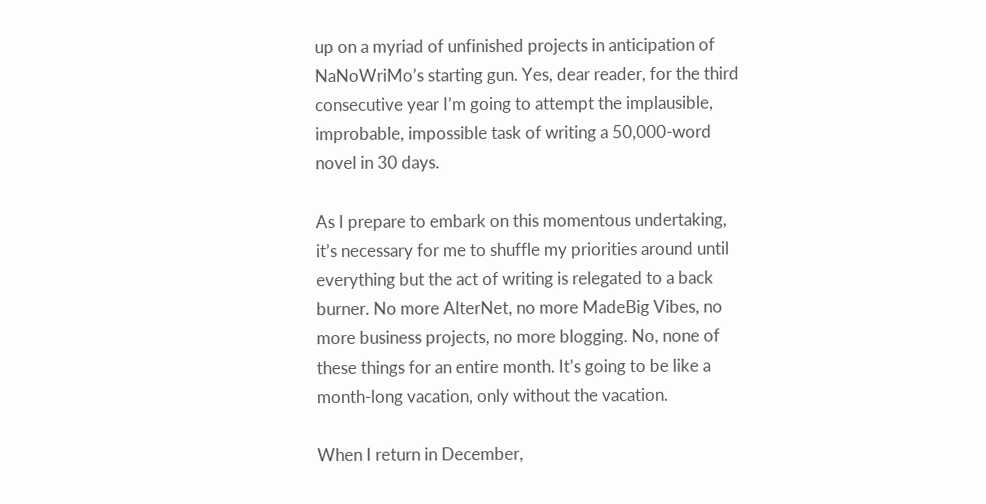up on a myriad of unfinished projects in anticipation of NaNoWriMo’s starting gun. Yes, dear reader, for the third consecutive year I’m going to attempt the implausible, improbable, impossible task of writing a 50,000-word novel in 30 days.

As I prepare to embark on this momentous undertaking, it’s necessary for me to shuffle my priorities around until everything but the act of writing is relegated to a back burner. No more AlterNet, no more MadeBig Vibes, no more business projects, no more blogging. No, none of these things for an entire month. It’s going to be like a month-long vacation, only without the vacation.

When I return in December,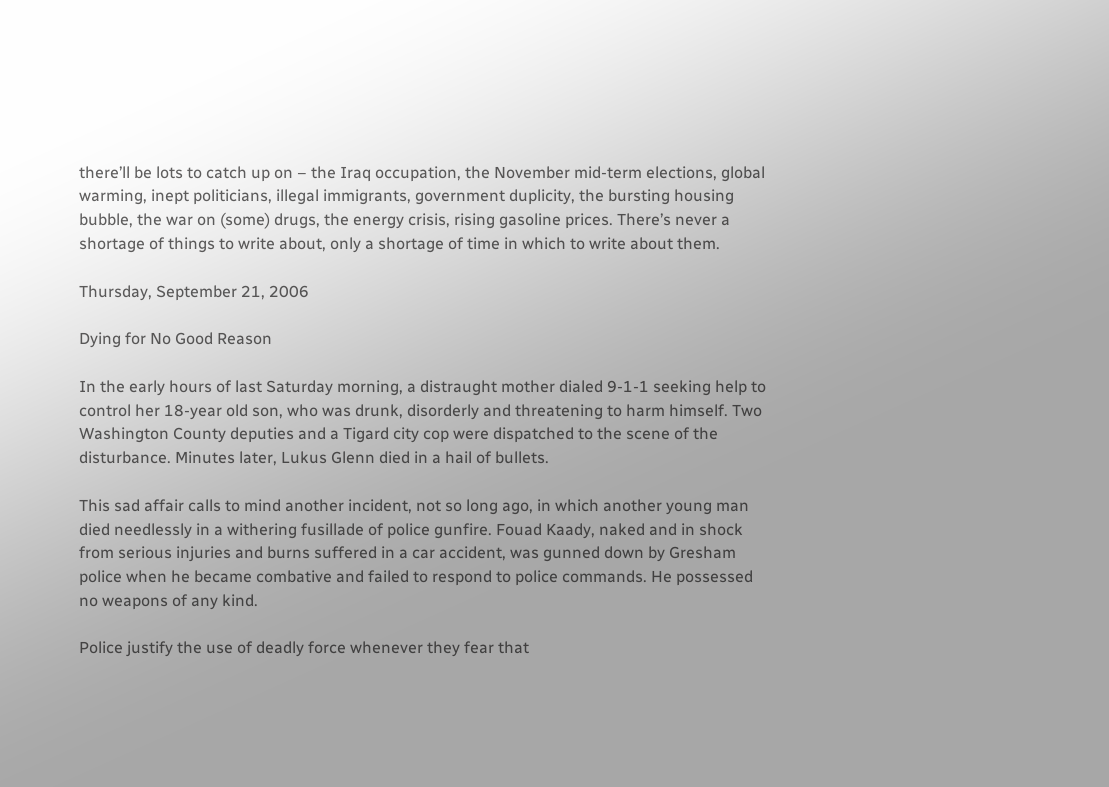there’ll be lots to catch up on – the Iraq occupation, the November mid-term elections, global warming, inept politicians, illegal immigrants, government duplicity, the bursting housing bubble, the war on (some) drugs, the energy crisis, rising gasoline prices. There’s never a shortage of things to write about, only a shortage of time in which to write about them.

Thursday, September 21, 2006

Dying for No Good Reason

In the early hours of last Saturday morning, a distraught mother dialed 9-1-1 seeking help to control her 18-year old son, who was drunk, disorderly and threatening to harm himself. Two Washington County deputies and a Tigard city cop were dispatched to the scene of the disturbance. Minutes later, Lukus Glenn died in a hail of bullets.

This sad affair calls to mind another incident, not so long ago, in which another young man died needlessly in a withering fusillade of police gunfire. Fouad Kaady, naked and in shock from serious injuries and burns suffered in a car accident, was gunned down by Gresham police when he became combative and failed to respond to police commands. He possessed no weapons of any kind.

Police justify the use of deadly force whenever they fear that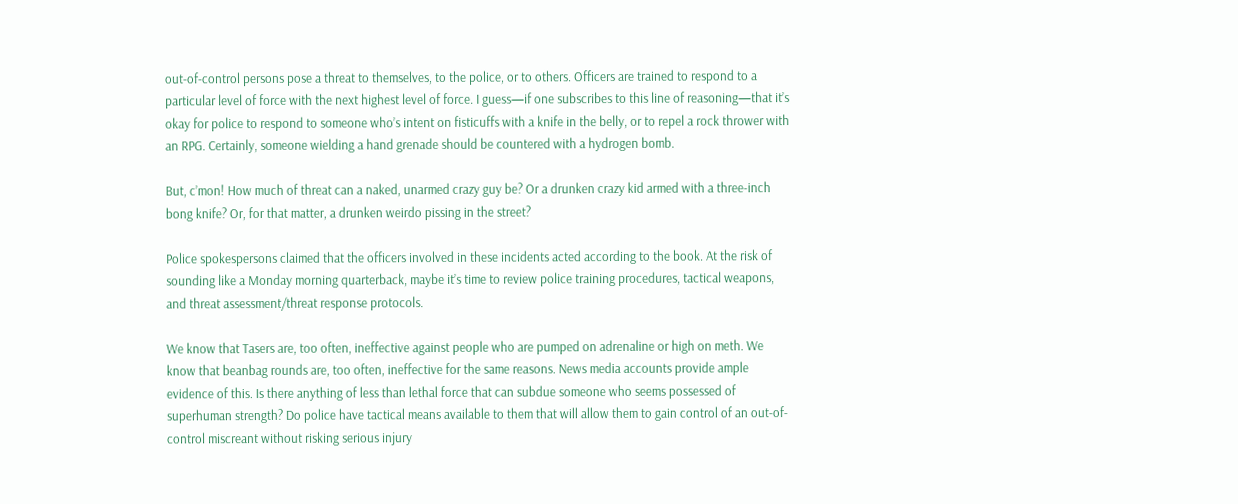out-of-control persons pose a threat to themselves, to the police, or to others. Officers are trained to respond to a particular level of force with the next highest level of force. I guess—if one subscribes to this line of reasoning—that it’s okay for police to respond to someone who’s intent on fisticuffs with a knife in the belly, or to repel a rock thrower with an RPG. Certainly, someone wielding a hand grenade should be countered with a hydrogen bomb.

But, c’mon! How much of threat can a naked, unarmed crazy guy be? Or a drunken crazy kid armed with a three-inch bong knife? Or, for that matter, a drunken weirdo pissing in the street?

Police spokespersons claimed that the officers involved in these incidents acted according to the book. At the risk of sounding like a Monday morning quarterback, maybe it’s time to review police training procedures, tactical weapons, and threat assessment/threat response protocols.

We know that Tasers are, too often, ineffective against people who are pumped on adrenaline or high on meth. We know that beanbag rounds are, too often, ineffective for the same reasons. News media accounts provide ample evidence of this. Is there anything of less than lethal force that can subdue someone who seems possessed of superhuman strength? Do police have tactical means available to them that will allow them to gain control of an out-of-control miscreant without risking serious injury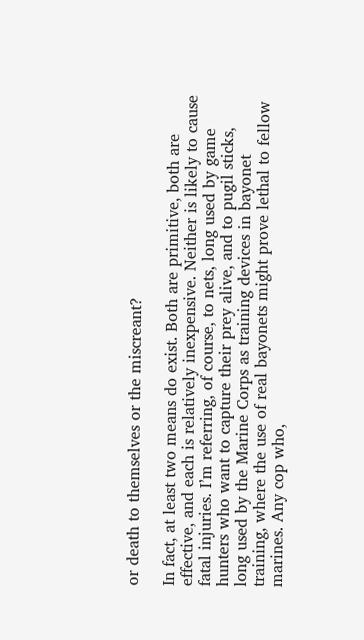or death to themselves or the miscreant?

In fact, at least two means do exist. Both are primitive, both are effective, and each is relatively inexpensive. Neither is likely to cause fatal injuries. I’m referring, of course, to nets, long used by game hunters who want to capture their prey alive, and to pugil sticks, long used by the Marine Corps as training devices in bayonet training, where the use of real bayonets might prove lethal to fellow marines. Any cop who,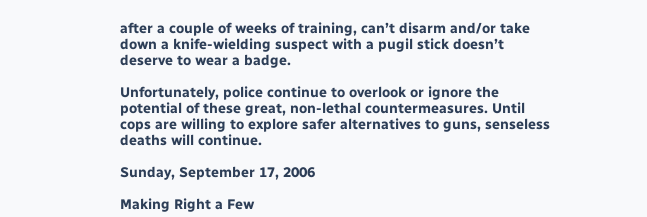after a couple of weeks of training, can’t disarm and/or take down a knife-wielding suspect with a pugil stick doesn’t deserve to wear a badge.

Unfortunately, police continue to overlook or ignore the potential of these great, non-lethal countermeasures. Until cops are willing to explore safer alternatives to guns, senseless deaths will continue.

Sunday, September 17, 2006

Making Right a Few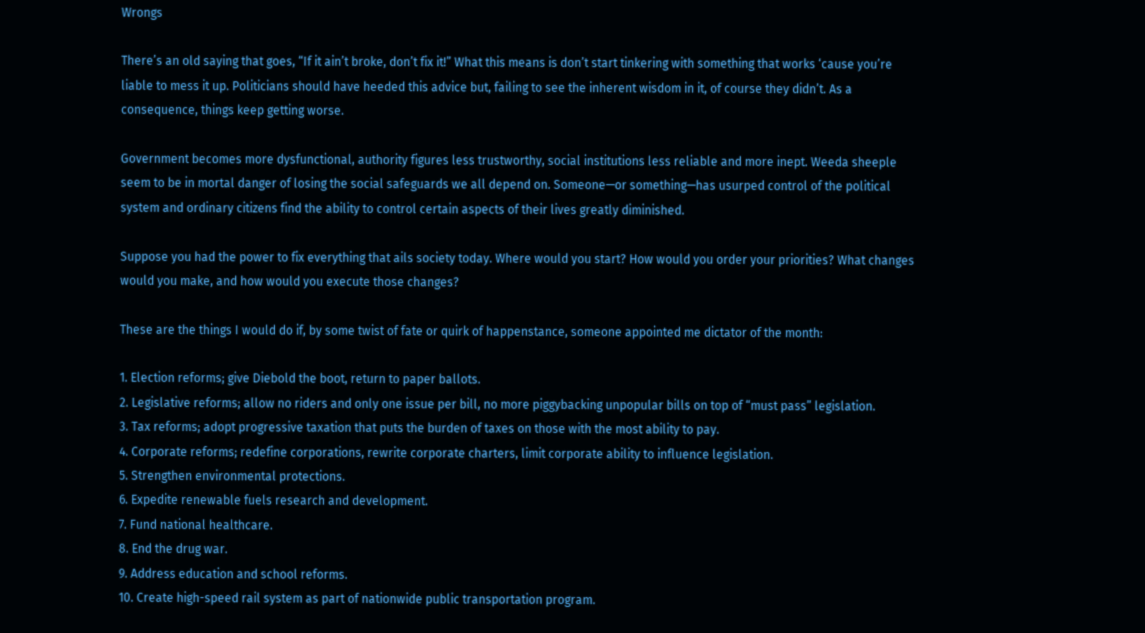Wrongs

There’s an old saying that goes, “If it ain’t broke, don’t fix it!” What this means is don’t start tinkering with something that works ‘cause you’re liable to mess it up. Politicians should have heeded this advice but, failing to see the inherent wisdom in it, of course they didn’t. As a consequence, things keep getting worse.

Government becomes more dysfunctional, authority figures less trustworthy, social institutions less reliable and more inept. Weeda sheeple seem to be in mortal danger of losing the social safeguards we all depend on. Someone—or something—has usurped control of the political system and ordinary citizens find the ability to control certain aspects of their lives greatly diminished.

Suppose you had the power to fix everything that ails society today. Where would you start? How would you order your priorities? What changes would you make, and how would you execute those changes?

These are the things I would do if, by some twist of fate or quirk of happenstance, someone appointed me dictator of the month:

1. Election reforms; give Diebold the boot, return to paper ballots.
2. Legislative reforms; allow no riders and only one issue per bill, no more piggybacking unpopular bills on top of “must pass” legislation.
3. Tax reforms; adopt progressive taxation that puts the burden of taxes on those with the most ability to pay.
4. Corporate reforms; redefine corporations, rewrite corporate charters, limit corporate ability to influence legislation.
5. Strengthen environmental protections.
6. Expedite renewable fuels research and development.
7. Fund national healthcare.
8. End the drug war.
9. Address education and school reforms.
10. Create high-speed rail system as part of nationwide public transportation program.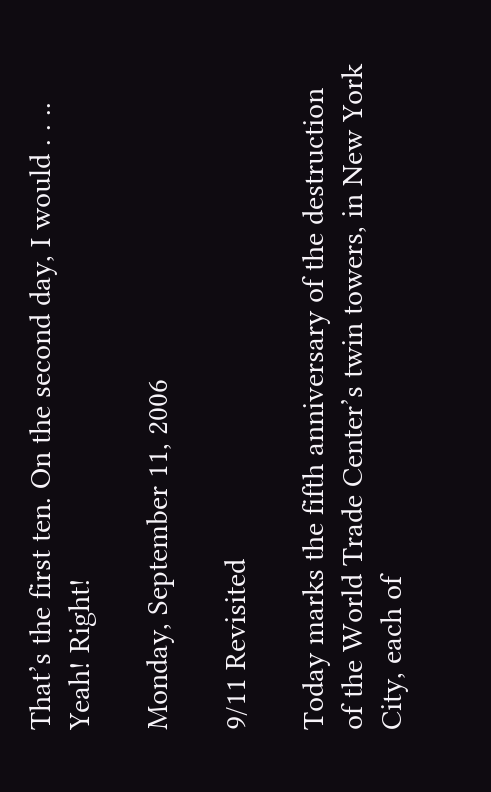That’s the first ten. On the second day, I would . . .. Yeah! Right!

Monday, September 11, 2006

9/11 Revisited

Today marks the fifth anniversary of the destruction of the World Trade Center’s twin towers, in New York City, each of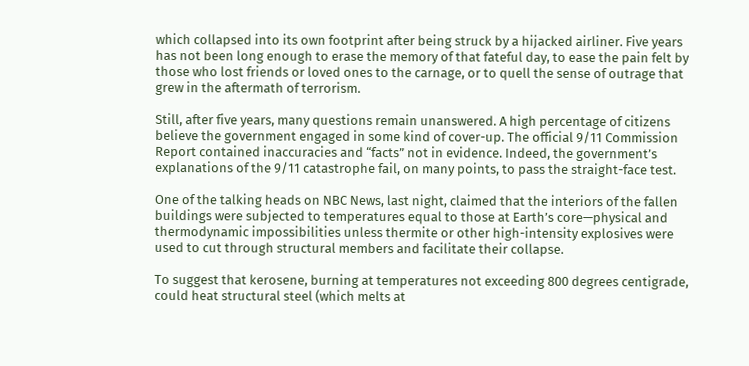which collapsed into its own footprint after being struck by a hijacked airliner. Five years has not been long enough to erase the memory of that fateful day, to ease the pain felt by those who lost friends or loved ones to the carnage, or to quell the sense of outrage that grew in the aftermath of terrorism.

Still, after five years, many questions remain unanswered. A high percentage of citizens believe the government engaged in some kind of cover-up. The official 9/11 Commission Report contained inaccuracies and “facts” not in evidence. Indeed, the government’s explanations of the 9/11 catastrophe fail, on many points, to pass the straight-face test.

One of the talking heads on NBC News, last night, claimed that the interiors of the fallen buildings were subjected to temperatures equal to those at Earth’s core—physical and thermodynamic impossibilities unless thermite or other high-intensity explosives were used to cut through structural members and facilitate their collapse.

To suggest that kerosene, burning at temperatures not exceeding 800 degrees centigrade, could heat structural steel (which melts at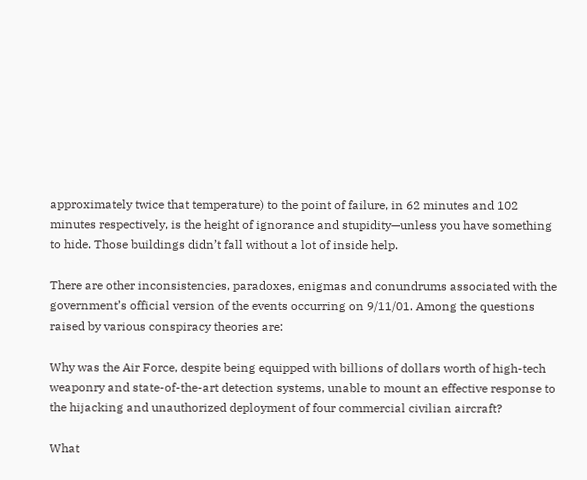approximately twice that temperature) to the point of failure, in 62 minutes and 102 minutes respectively, is the height of ignorance and stupidity—unless you have something to hide. Those buildings didn’t fall without a lot of inside help.

There are other inconsistencies, paradoxes, enigmas and conundrums associated with the government’s official version of the events occurring on 9/11/01. Among the questions raised by various conspiracy theories are:

Why was the Air Force, despite being equipped with billions of dollars worth of high-tech weaponry and state-of-the-art detection systems, unable to mount an effective response to the hijacking and unauthorized deployment of four commercial civilian aircraft?

What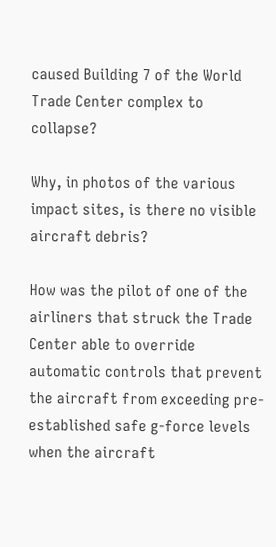caused Building 7 of the World Trade Center complex to collapse?

Why, in photos of the various impact sites, is there no visible aircraft debris?

How was the pilot of one of the airliners that struck the Trade Center able to override automatic controls that prevent the aircraft from exceeding pre-established safe g-force levels when the aircraft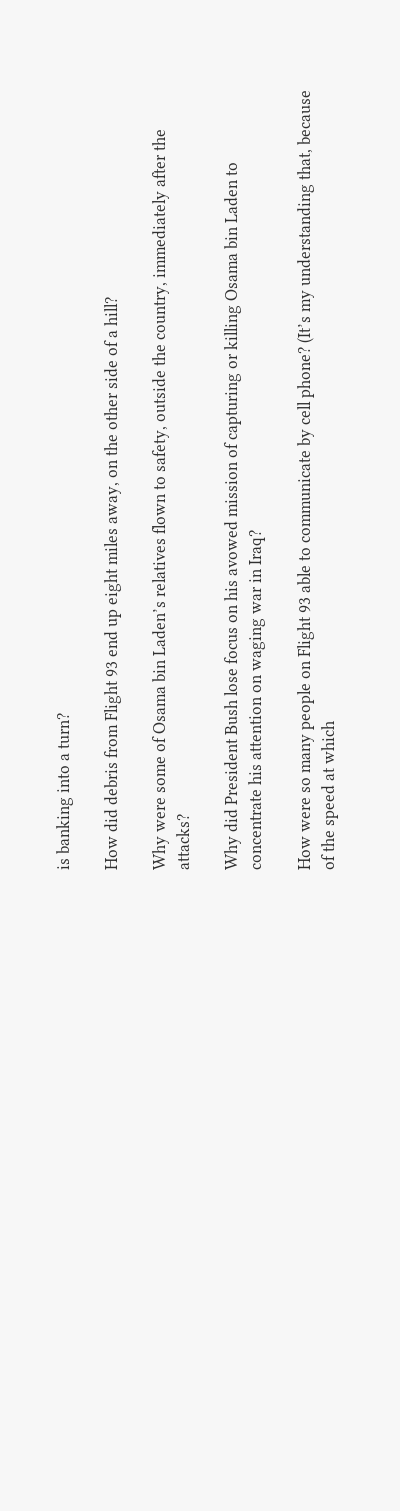is banking into a turn?

How did debris from Flight 93 end up eight miles away, on the other side of a hill?

Why were some of Osama bin Laden’s relatives flown to safety, outside the country, immediately after the attacks?

Why did President Bush lose focus on his avowed mission of capturing or killing Osama bin Laden to concentrate his attention on waging war in Iraq?

How were so many people on Flight 93 able to communicate by cell phone? (It’s my understanding that, because of the speed at which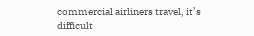commercial airliners travel, it’s difficult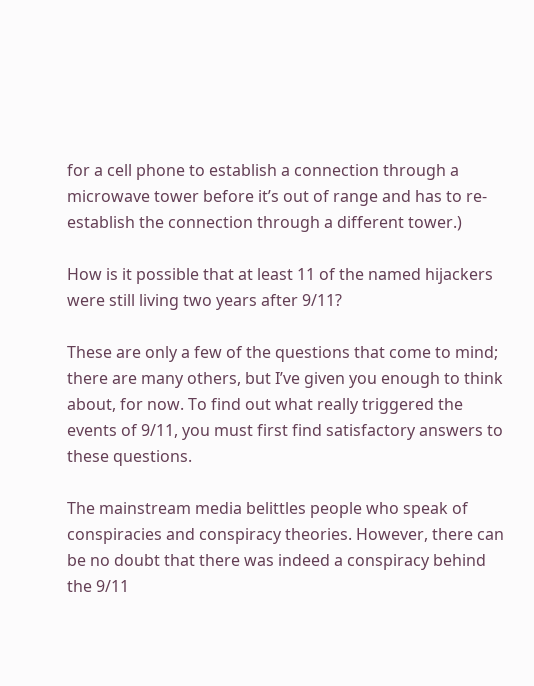for a cell phone to establish a connection through a microwave tower before it’s out of range and has to re-establish the connection through a different tower.)

How is it possible that at least 11 of the named hijackers were still living two years after 9/11?

These are only a few of the questions that come to mind; there are many others, but I’ve given you enough to think about, for now. To find out what really triggered the events of 9/11, you must first find satisfactory answers to these questions.

The mainstream media belittles people who speak of conspiracies and conspiracy theories. However, there can be no doubt that there was indeed a conspiracy behind the 9/11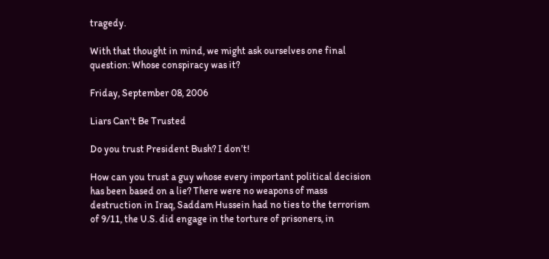tragedy.

With that thought in mind, we might ask ourselves one final question: Whose conspiracy was it?

Friday, September 08, 2006

Liars Can't Be Trusted

Do you trust President Bush? I don’t!

How can you trust a guy whose every important political decision has been based on a lie? There were no weapons of mass destruction in Iraq, Saddam Hussein had no ties to the terrorism of 9/11, the U.S. did engage in the torture of prisoners, in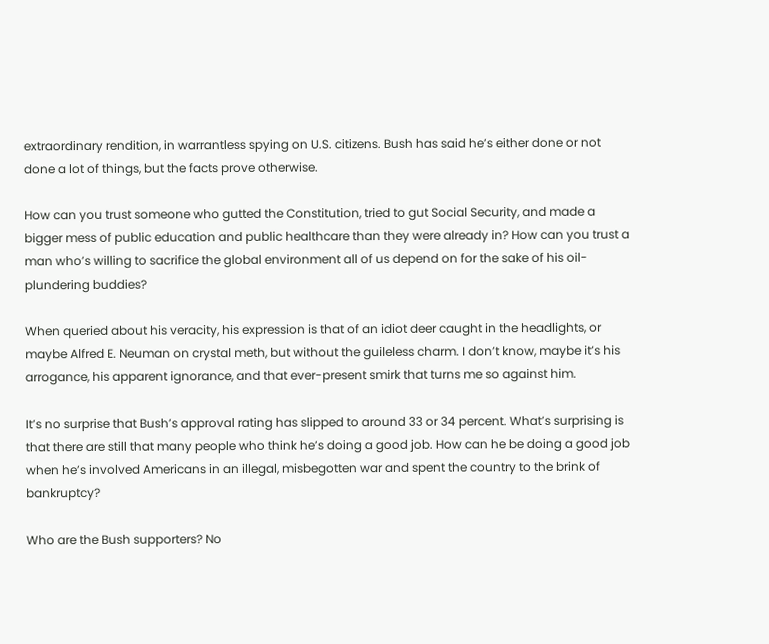extraordinary rendition, in warrantless spying on U.S. citizens. Bush has said he’s either done or not done a lot of things, but the facts prove otherwise.

How can you trust someone who gutted the Constitution, tried to gut Social Security, and made a bigger mess of public education and public healthcare than they were already in? How can you trust a man who’s willing to sacrifice the global environment all of us depend on for the sake of his oil-plundering buddies?

When queried about his veracity, his expression is that of an idiot deer caught in the headlights, or maybe Alfred E. Neuman on crystal meth, but without the guileless charm. I don’t know, maybe it’s his arrogance, his apparent ignorance, and that ever-present smirk that turns me so against him.

It’s no surprise that Bush’s approval rating has slipped to around 33 or 34 percent. What’s surprising is that there are still that many people who think he’s doing a good job. How can he be doing a good job when he’s involved Americans in an illegal, misbegotten war and spent the country to the brink of bankruptcy?

Who are the Bush supporters? No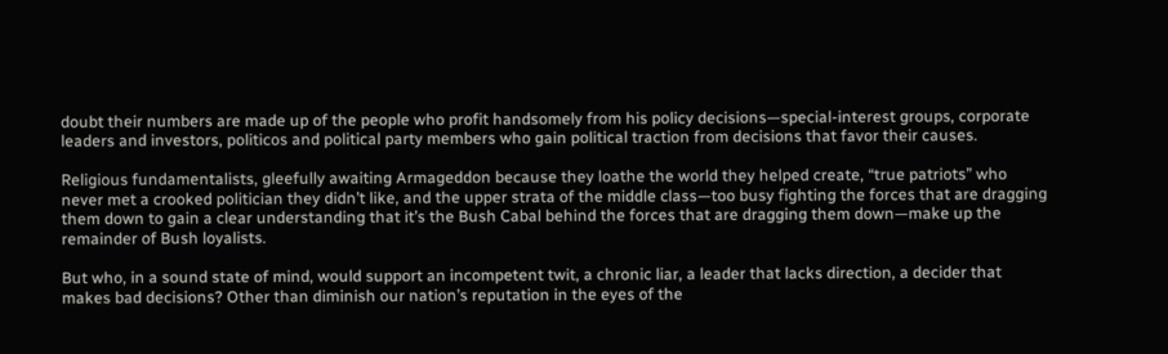doubt their numbers are made up of the people who profit handsomely from his policy decisions—special-interest groups, corporate leaders and investors, politicos and political party members who gain political traction from decisions that favor their causes.

Religious fundamentalists, gleefully awaiting Armageddon because they loathe the world they helped create, “true patriots” who never met a crooked politician they didn’t like, and the upper strata of the middle class—too busy fighting the forces that are dragging them down to gain a clear understanding that it’s the Bush Cabal behind the forces that are dragging them down—make up the remainder of Bush loyalists.

But who, in a sound state of mind, would support an incompetent twit, a chronic liar, a leader that lacks direction, a decider that makes bad decisions? Other than diminish our nation’s reputation in the eyes of the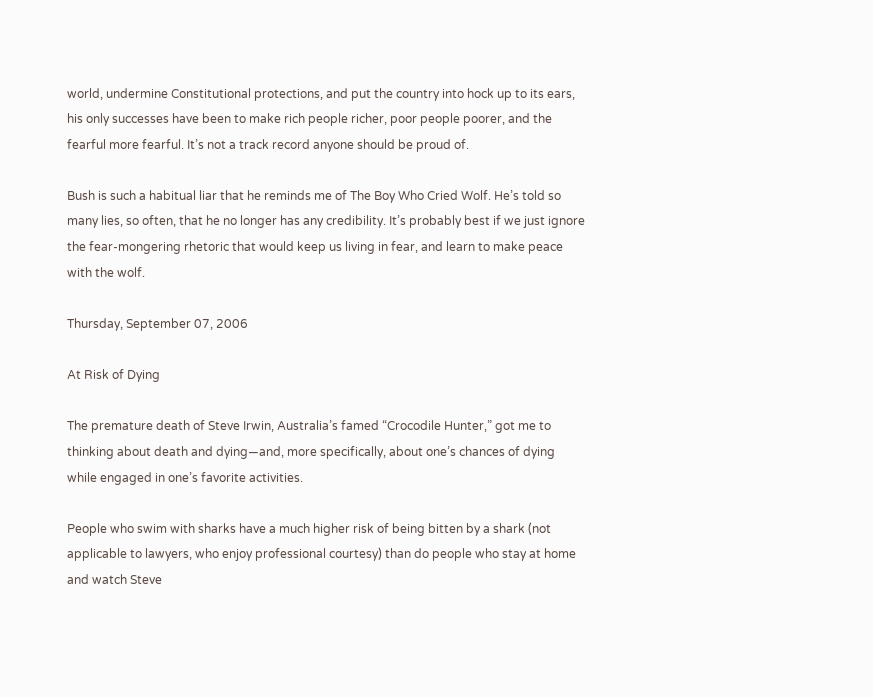world, undermine Constitutional protections, and put the country into hock up to its ears, his only successes have been to make rich people richer, poor people poorer, and the fearful more fearful. It’s not a track record anyone should be proud of.

Bush is such a habitual liar that he reminds me of The Boy Who Cried Wolf. He’s told so many lies, so often, that he no longer has any credibility. It’s probably best if we just ignore the fear-mongering rhetoric that would keep us living in fear, and learn to make peace with the wolf.

Thursday, September 07, 2006

At Risk of Dying

The premature death of Steve Irwin, Australia’s famed “Crocodile Hunter,” got me to thinking about death and dying—and, more specifically, about one’s chances of dying while engaged in one’s favorite activities.

People who swim with sharks have a much higher risk of being bitten by a shark (not applicable to lawyers, who enjoy professional courtesy) than do people who stay at home and watch Steve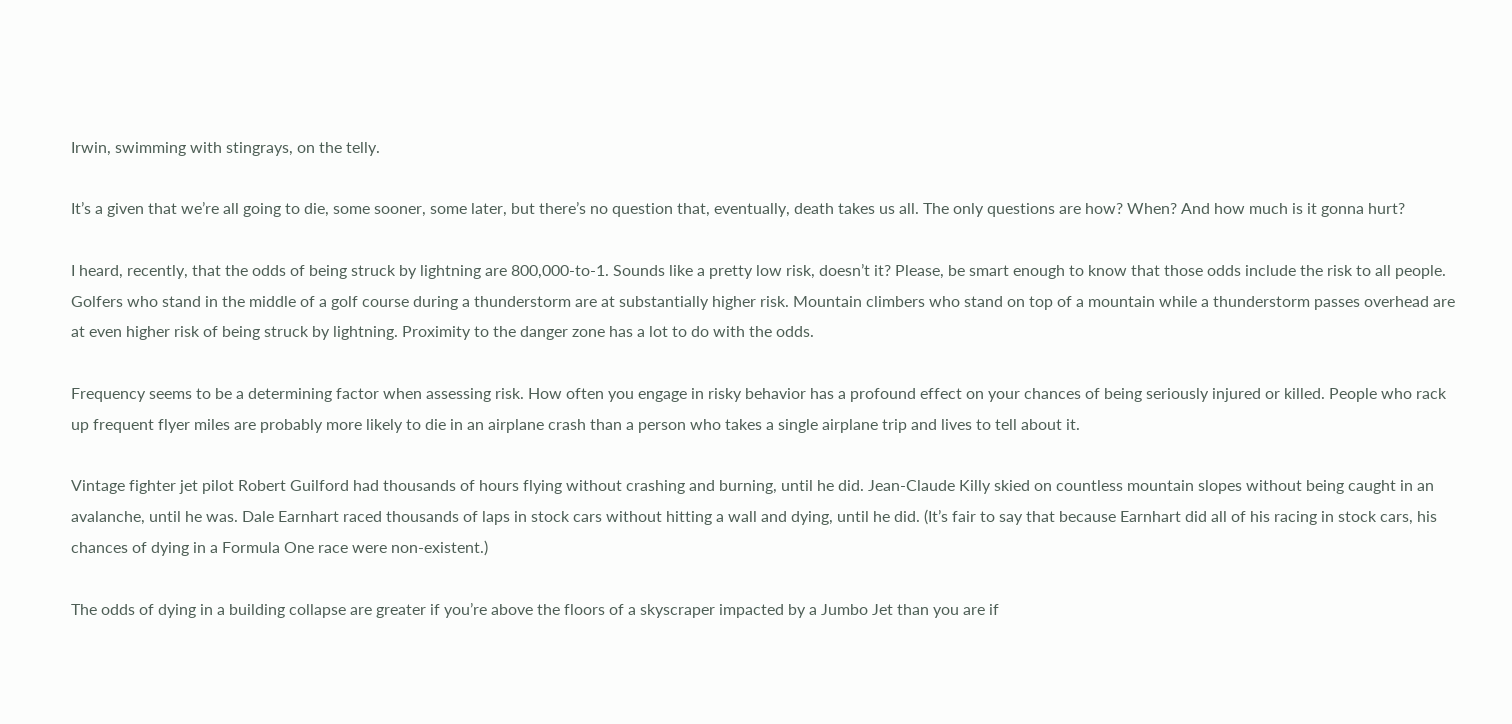Irwin, swimming with stingrays, on the telly.

It’s a given that we’re all going to die, some sooner, some later, but there’s no question that, eventually, death takes us all. The only questions are how? When? And how much is it gonna hurt?

I heard, recently, that the odds of being struck by lightning are 800,000-to-1. Sounds like a pretty low risk, doesn’t it? Please, be smart enough to know that those odds include the risk to all people. Golfers who stand in the middle of a golf course during a thunderstorm are at substantially higher risk. Mountain climbers who stand on top of a mountain while a thunderstorm passes overhead are at even higher risk of being struck by lightning. Proximity to the danger zone has a lot to do with the odds.

Frequency seems to be a determining factor when assessing risk. How often you engage in risky behavior has a profound effect on your chances of being seriously injured or killed. People who rack up frequent flyer miles are probably more likely to die in an airplane crash than a person who takes a single airplane trip and lives to tell about it.

Vintage fighter jet pilot Robert Guilford had thousands of hours flying without crashing and burning, until he did. Jean-Claude Killy skied on countless mountain slopes without being caught in an avalanche, until he was. Dale Earnhart raced thousands of laps in stock cars without hitting a wall and dying, until he did. (It’s fair to say that because Earnhart did all of his racing in stock cars, his chances of dying in a Formula One race were non-existent.)

The odds of dying in a building collapse are greater if you’re above the floors of a skyscraper impacted by a Jumbo Jet than you are if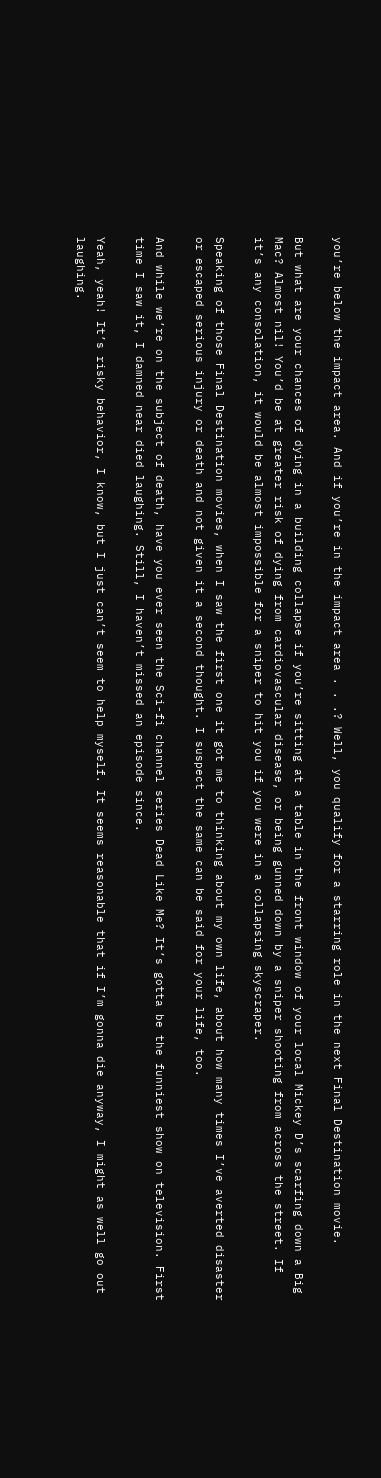you’re below the impact area. And if you’re in the impact area . . .? Well, you qualify for a starring role in the next Final Destination movie.

But what are your chances of dying in a building collapse if you’re sitting at a table in the front window of your local Mickey D’s scarfing down a Big Mac? Almost nil! You’d be at greater risk of dying from cardiovascular disease, or being gunned down by a sniper shooting from across the street. If it’s any consolation, it would be almost impossible for a sniper to hit you if you were in a collapsing skyscraper.

Speaking of those Final Destination movies, when I saw the first one it got me to thinking about my own life, about how many times I’ve averted disaster or escaped serious injury or death and not given it a second thought. I suspect the same can be said for your life, too.

And while we’re on the subject of death, have you ever seen the Sci-fi channel series Dead Like Me? It’s gotta be the funniest show on television. First time I saw it, I damned near died laughing. Still, I haven’t missed an episode since.

Yeah, yeah! It’s risky behavior, I know, but I just can’t seem to help myself. It seems reasonable that if I’m gonna die anyway, I might as well go out laughing.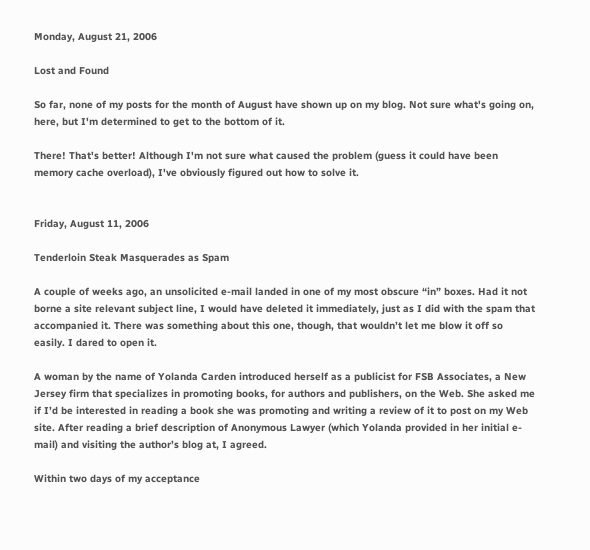Monday, August 21, 2006

Lost and Found

So far, none of my posts for the month of August have shown up on my blog. Not sure what's going on, here, but I'm determined to get to the bottom of it.

There! That's better! Although I'm not sure what caused the problem (guess it could have been memory cache overload), I've obviously figured out how to solve it.


Friday, August 11, 2006

Tenderloin Steak Masquerades as Spam

A couple of weeks ago, an unsolicited e-mail landed in one of my most obscure “in” boxes. Had it not borne a site relevant subject line, I would have deleted it immediately, just as I did with the spam that accompanied it. There was something about this one, though, that wouldn’t let me blow it off so easily. I dared to open it.

A woman by the name of Yolanda Carden introduced herself as a publicist for FSB Associates, a New Jersey firm that specializes in promoting books, for authors and publishers, on the Web. She asked me if I’d be interested in reading a book she was promoting and writing a review of it to post on my Web site. After reading a brief description of Anonymous Lawyer (which Yolanda provided in her initial e-mail) and visiting the author’s blog at, I agreed.

Within two days of my acceptance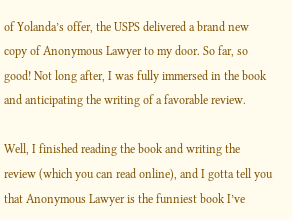of Yolanda’s offer, the USPS delivered a brand new copy of Anonymous Lawyer to my door. So far, so good! Not long after, I was fully immersed in the book and anticipating the writing of a favorable review.

Well, I finished reading the book and writing the review (which you can read online), and I gotta tell you that Anonymous Lawyer is the funniest book I’ve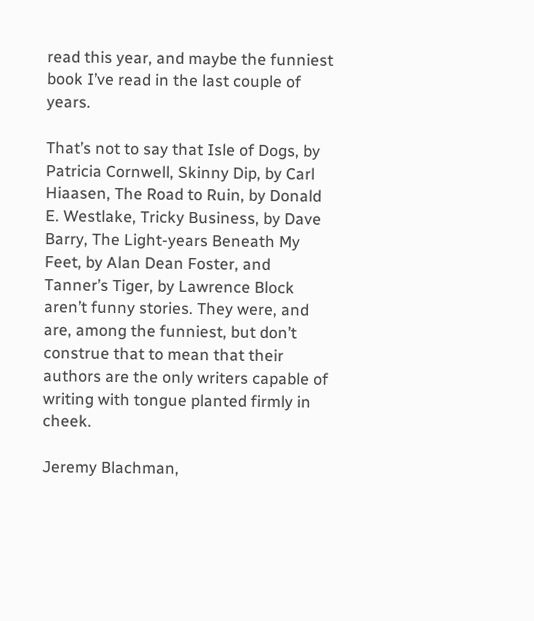read this year, and maybe the funniest book I’ve read in the last couple of years.

That’s not to say that Isle of Dogs, by Patricia Cornwell, Skinny Dip, by Carl Hiaasen, The Road to Ruin, by Donald E. Westlake, Tricky Business, by Dave Barry, The Light-years Beneath My Feet, by Alan Dean Foster, and Tanner’s Tiger, by Lawrence Block aren’t funny stories. They were, and are, among the funniest, but don’t construe that to mean that their authors are the only writers capable of writing with tongue planted firmly in cheek.

Jeremy Blachman,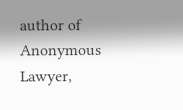author of Anonymous Lawyer,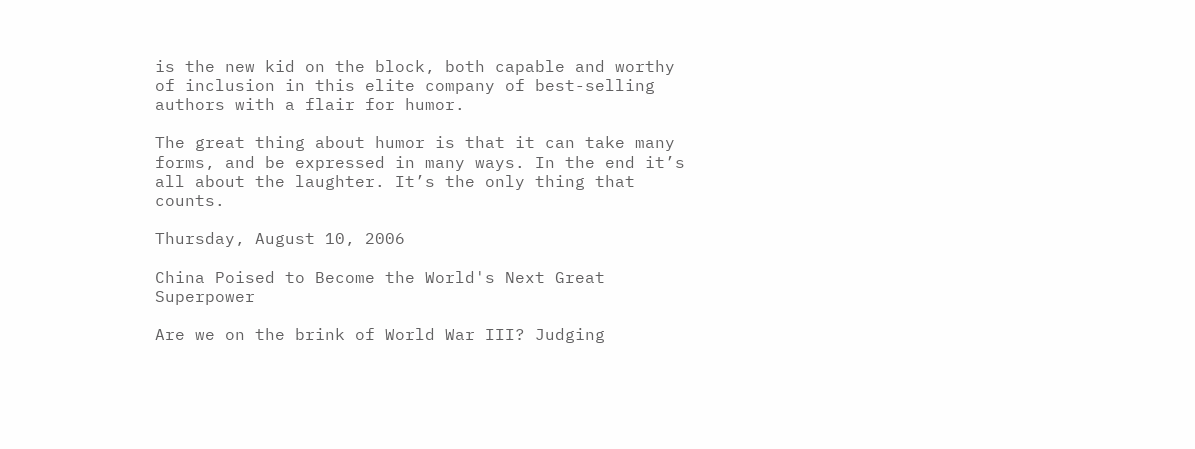is the new kid on the block, both capable and worthy of inclusion in this elite company of best-selling authors with a flair for humor.

The great thing about humor is that it can take many forms, and be expressed in many ways. In the end it’s all about the laughter. It’s the only thing that counts.

Thursday, August 10, 2006

China Poised to Become the World's Next Great Superpower

Are we on the brink of World War III? Judging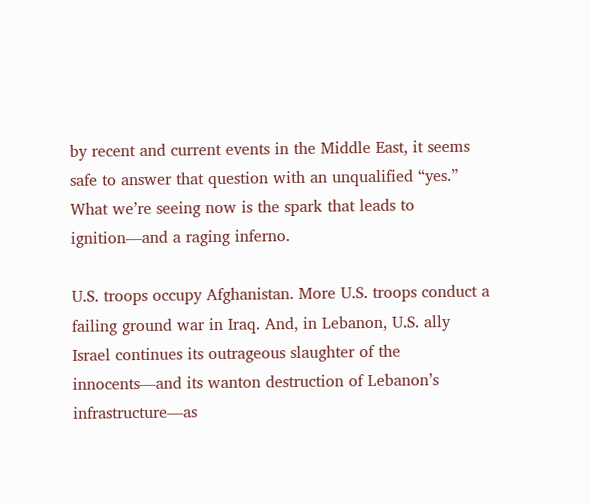by recent and current events in the Middle East, it seems safe to answer that question with an unqualified “yes.” What we’re seeing now is the spark that leads to ignition—and a raging inferno.

U.S. troops occupy Afghanistan. More U.S. troops conduct a failing ground war in Iraq. And, in Lebanon, U.S. ally Israel continues its outrageous slaughter of the innocents—and its wanton destruction of Lebanon’s infrastructure—as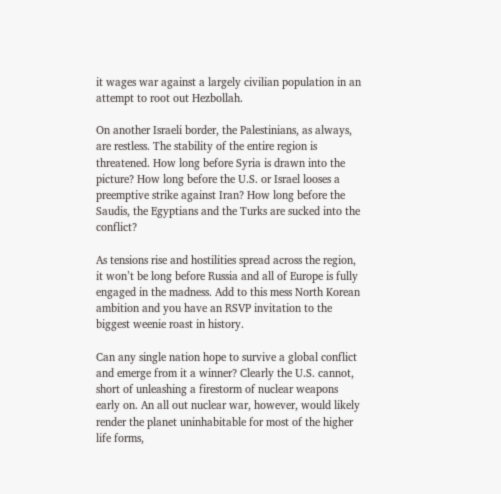it wages war against a largely civilian population in an attempt to root out Hezbollah.

On another Israeli border, the Palestinians, as always, are restless. The stability of the entire region is threatened. How long before Syria is drawn into the picture? How long before the U.S. or Israel looses a preemptive strike against Iran? How long before the Saudis, the Egyptians and the Turks are sucked into the conflict?

As tensions rise and hostilities spread across the region, it won’t be long before Russia and all of Europe is fully engaged in the madness. Add to this mess North Korean ambition and you have an RSVP invitation to the biggest weenie roast in history.

Can any single nation hope to survive a global conflict and emerge from it a winner? Clearly the U.S. cannot, short of unleashing a firestorm of nuclear weapons early on. An all out nuclear war, however, would likely render the planet uninhabitable for most of the higher life forms,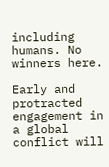including humans. No winners here.

Early and protracted engagement in a global conflict will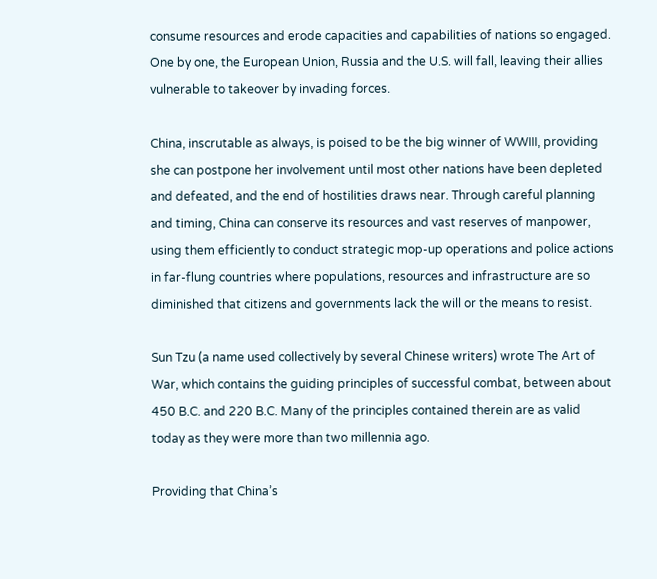consume resources and erode capacities and capabilities of nations so engaged. One by one, the European Union, Russia and the U.S. will fall, leaving their allies vulnerable to takeover by invading forces.

China, inscrutable as always, is poised to be the big winner of WWIII, providing she can postpone her involvement until most other nations have been depleted and defeated, and the end of hostilities draws near. Through careful planning and timing, China can conserve its resources and vast reserves of manpower, using them efficiently to conduct strategic mop-up operations and police actions in far-flung countries where populations, resources and infrastructure are so diminished that citizens and governments lack the will or the means to resist.

Sun Tzu (a name used collectively by several Chinese writers) wrote The Art of War, which contains the guiding principles of successful combat, between about 450 B.C. and 220 B.C. Many of the principles contained therein are as valid today as they were more than two millennia ago.

Providing that China’s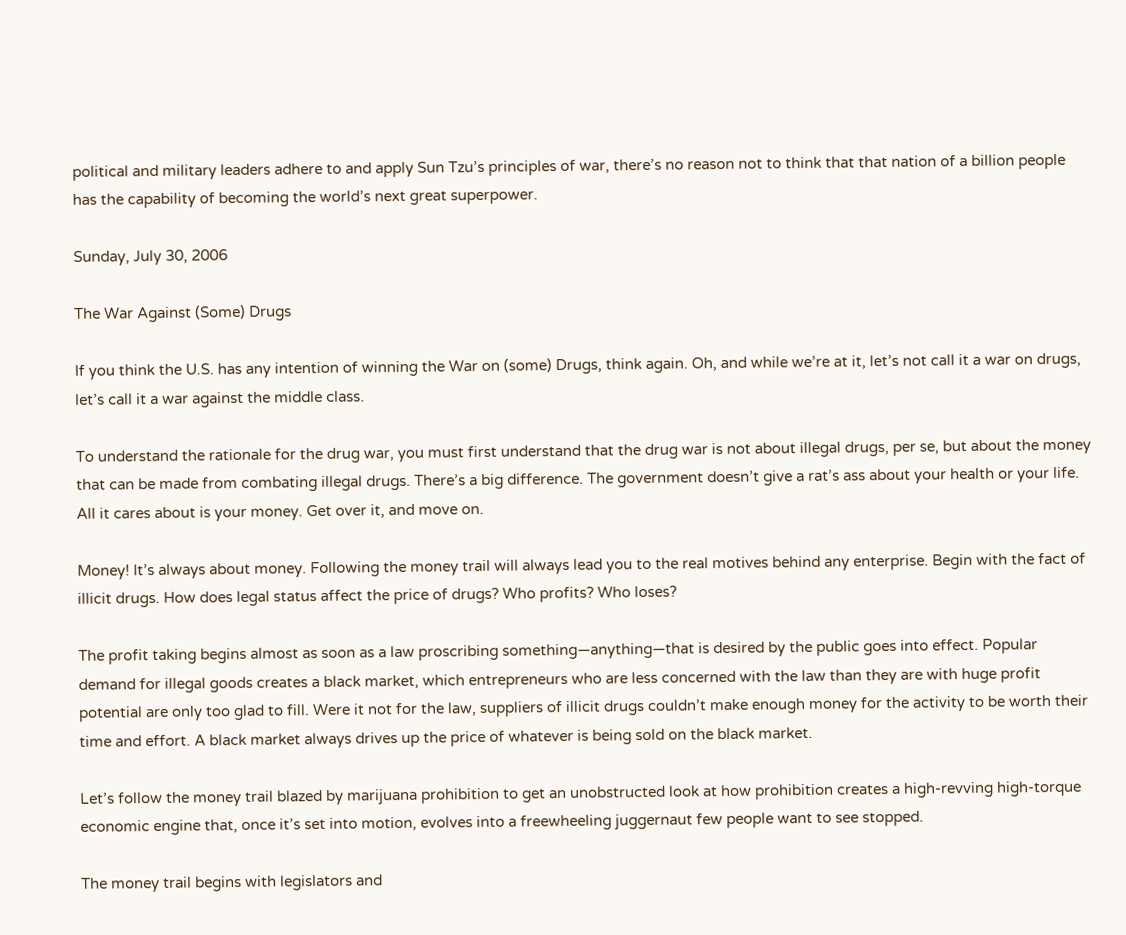political and military leaders adhere to and apply Sun Tzu’s principles of war, there’s no reason not to think that that nation of a billion people has the capability of becoming the world’s next great superpower.

Sunday, July 30, 2006

The War Against (Some) Drugs

If you think the U.S. has any intention of winning the War on (some) Drugs, think again. Oh, and while we’re at it, let’s not call it a war on drugs, let’s call it a war against the middle class.

To understand the rationale for the drug war, you must first understand that the drug war is not about illegal drugs, per se, but about the money that can be made from combating illegal drugs. There’s a big difference. The government doesn’t give a rat’s ass about your health or your life. All it cares about is your money. Get over it, and move on.

Money! It’s always about money. Following the money trail will always lead you to the real motives behind any enterprise. Begin with the fact of illicit drugs. How does legal status affect the price of drugs? Who profits? Who loses?

The profit taking begins almost as soon as a law proscribing something—anything—that is desired by the public goes into effect. Popular demand for illegal goods creates a black market, which entrepreneurs who are less concerned with the law than they are with huge profit potential are only too glad to fill. Were it not for the law, suppliers of illicit drugs couldn’t make enough money for the activity to be worth their time and effort. A black market always drives up the price of whatever is being sold on the black market.

Let’s follow the money trail blazed by marijuana prohibition to get an unobstructed look at how prohibition creates a high-revving high-torque economic engine that, once it’s set into motion, evolves into a freewheeling juggernaut few people want to see stopped.

The money trail begins with legislators and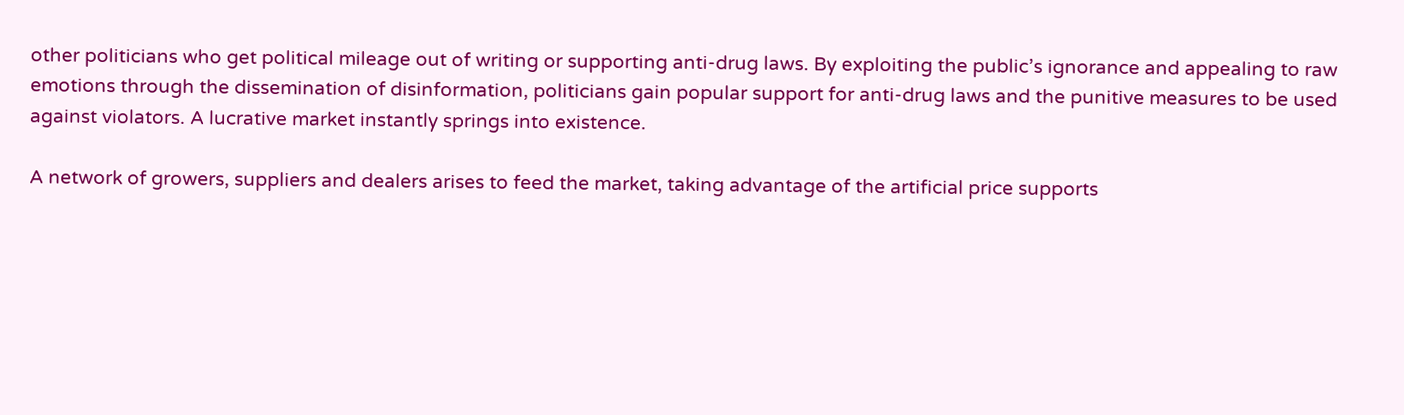other politicians who get political mileage out of writing or supporting anti-drug laws. By exploiting the public’s ignorance and appealing to raw emotions through the dissemination of disinformation, politicians gain popular support for anti-drug laws and the punitive measures to be used against violators. A lucrative market instantly springs into existence.

A network of growers, suppliers and dealers arises to feed the market, taking advantage of the artificial price supports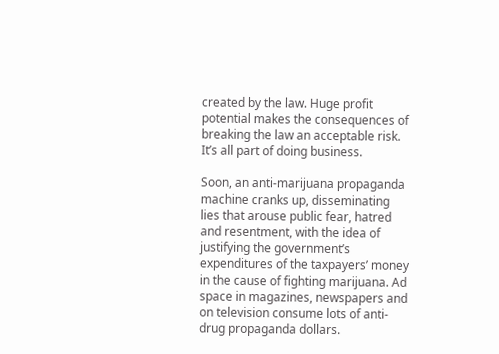created by the law. Huge profit potential makes the consequences of breaking the law an acceptable risk. It’s all part of doing business.

Soon, an anti-marijuana propaganda machine cranks up, disseminating lies that arouse public fear, hatred and resentment, with the idea of justifying the government’s expenditures of the taxpayers’ money in the cause of fighting marijuana. Ad space in magazines, newspapers and on television consume lots of anti-drug propaganda dollars.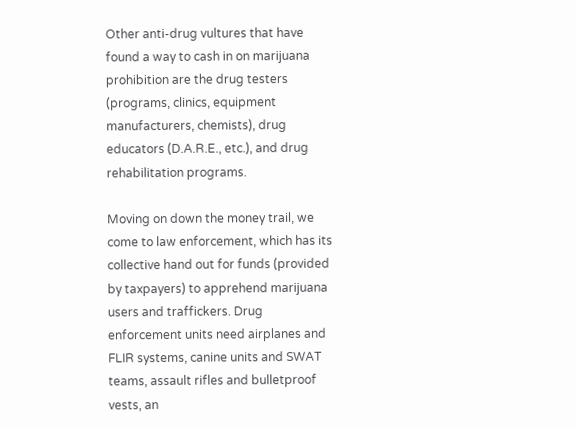Other anti-drug vultures that have found a way to cash in on marijuana prohibition are the drug testers (programs, clinics, equipment manufacturers, chemists), drug educators (D.A.R.E., etc.), and drug rehabilitation programs.

Moving on down the money trail, we come to law enforcement, which has its collective hand out for funds (provided by taxpayers) to apprehend marijuana users and traffickers. Drug enforcement units need airplanes and FLIR systems, canine units and SWAT teams, assault rifles and bulletproof vests, an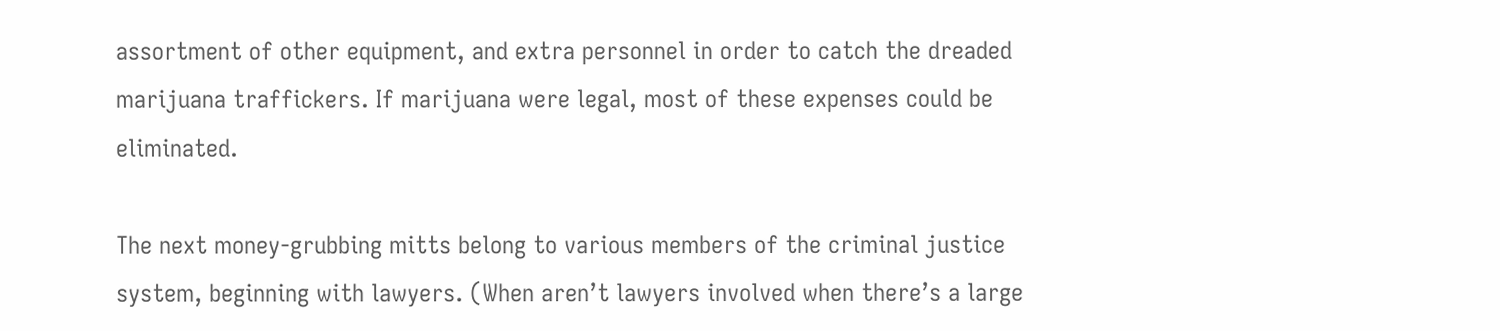assortment of other equipment, and extra personnel in order to catch the dreaded marijuana traffickers. If marijuana were legal, most of these expenses could be eliminated.

The next money-grubbing mitts belong to various members of the criminal justice system, beginning with lawyers. (When aren’t lawyers involved when there’s a large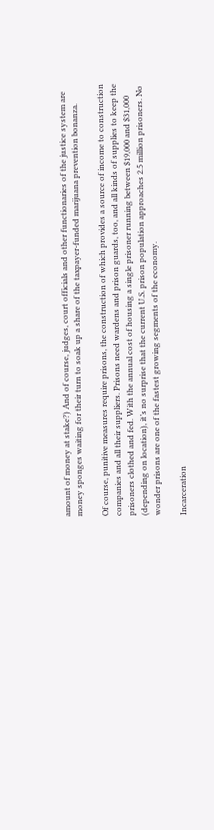amount of money at stake?) And of course, judges, court officials and other functionaries of the justice system are money sponges waiting for their turn to soak up a share of the taxpayer-funded marijuana prevention bonanza.

Of course, punitive measures require prisons, the construction of which provides a source of income to construction companies and all their suppliers. Prisons need wardens and prison guards, too, and all kinds of supplies to keep the prisoners clothed and fed. With the annual cost of housing a single prisoner running between $19,000 and $31,000 (depending on location), it’s no surprise that the current U.S. prison population approaches 2.5 million prisoners. No wonder prisons are one of the fastest growing segments of the economy.

Incarceration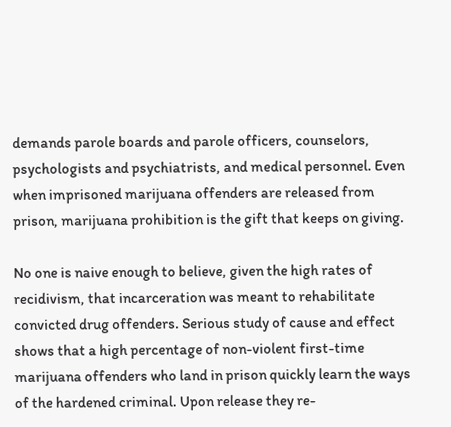demands parole boards and parole officers, counselors, psychologists and psychiatrists, and medical personnel. Even when imprisoned marijuana offenders are released from prison, marijuana prohibition is the gift that keeps on giving.

No one is naive enough to believe, given the high rates of recidivism, that incarceration was meant to rehabilitate convicted drug offenders. Serious study of cause and effect shows that a high percentage of non-violent first-time marijuana offenders who land in prison quickly learn the ways of the hardened criminal. Upon release they re-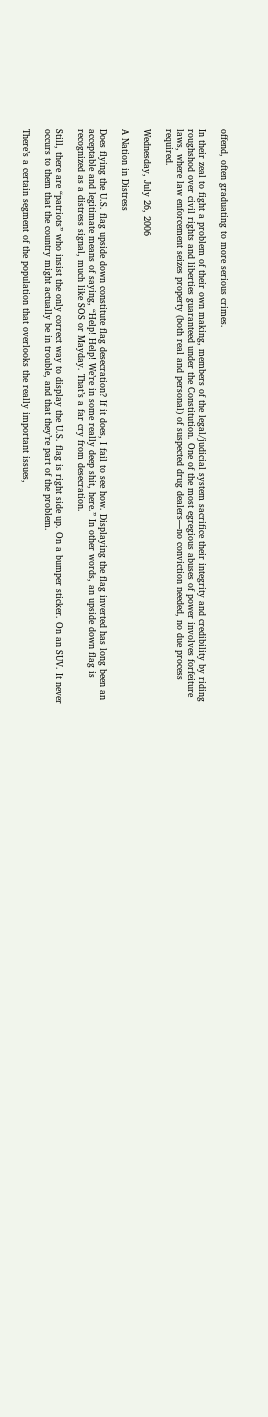offend, often graduating to more serious crimes.

In their zeal to fight a problem of their own making, members of the legal/judicial system sacrifice their integrity and credibility by riding roughshod over civil rights and liberties guaranteed under the Constitution. One of the most egregious abuses of power involves forfeiture laws, where law enforcement seizes property (both real and personal) of suspected drug dealers—no conviction needed, no due process required.

Wednesday, July 26, 2006

A Nation in Distress

Does flying the U.S. flag upside down constitute flag desecration? If it does, I fail to see how. Displaying the flag inverted has long been an acceptable and legitimate means of saying, “Help! Help! We’re in some really deep shit, here.” In other words, an upside down flag is recognized as a distress signal, much like SOS or Mayday. That’s a far cry from desecration.

Still, there are “patriots” who insist the only correct way to display the U.S. flag is right side up. On a bumper sticker. On an SUV. It never occurs to them that the country might actually be in trouble, and that they’re part of the problem.

There’s a certain segment of the population that overlooks the really important issues,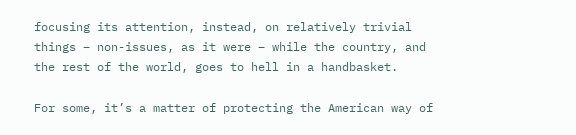focusing its attention, instead, on relatively trivial things – non-issues, as it were – while the country, and the rest of the world, goes to hell in a handbasket.

For some, it’s a matter of protecting the American way of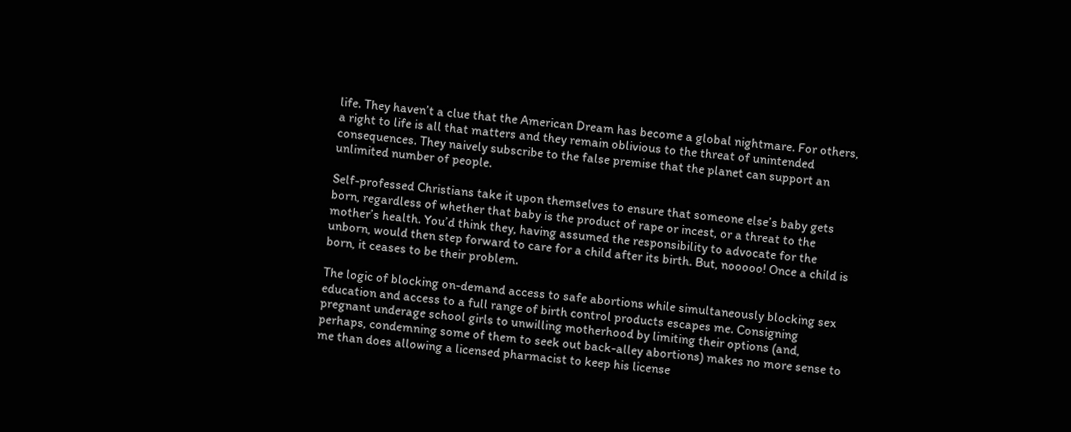life. They haven’t a clue that the American Dream has become a global nightmare. For others, a right to life is all that matters and they remain oblivious to the threat of unintended consequences. They naively subscribe to the false premise that the planet can support an unlimited number of people.

Self-professed Christians take it upon themselves to ensure that someone else’s baby gets born, regardless of whether that baby is the product of rape or incest, or a threat to the mother’s health. You’d think they, having assumed the responsibility to advocate for the unborn, would then step forward to care for a child after its birth. But, nooooo! Once a child is born, it ceases to be their problem.

The logic of blocking on-demand access to safe abortions while simultaneously blocking sex education and access to a full range of birth control products escapes me. Consigning pregnant underage school girls to unwilling motherhood by limiting their options (and, perhaps, condemning some of them to seek out back-alley abortions) makes no more sense to me than does allowing a licensed pharmacist to keep his license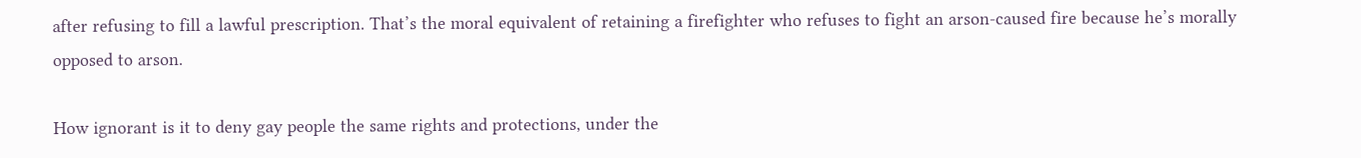after refusing to fill a lawful prescription. That’s the moral equivalent of retaining a firefighter who refuses to fight an arson-caused fire because he’s morally opposed to arson.

How ignorant is it to deny gay people the same rights and protections, under the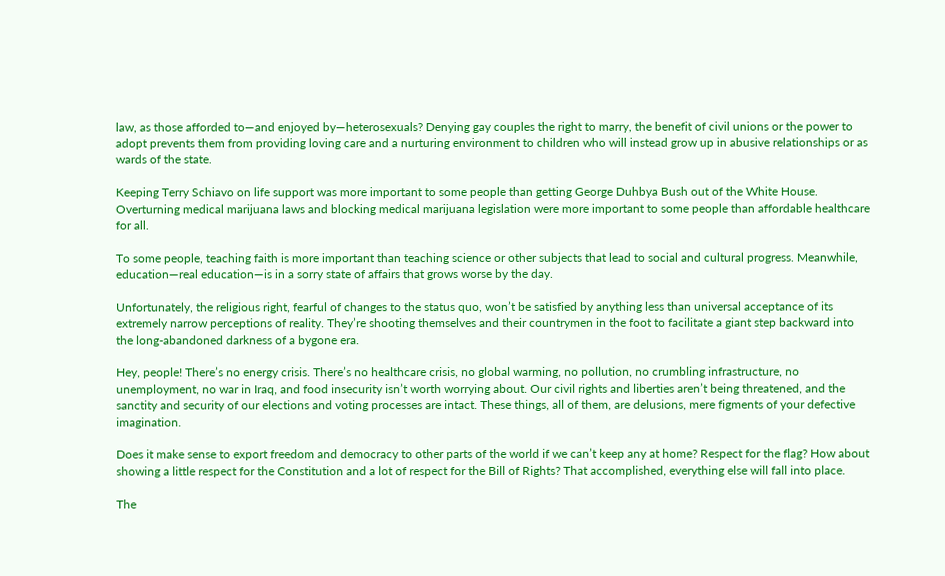law, as those afforded to—and enjoyed by—heterosexuals? Denying gay couples the right to marry, the benefit of civil unions or the power to adopt prevents them from providing loving care and a nurturing environment to children who will instead grow up in abusive relationships or as wards of the state.

Keeping Terry Schiavo on life support was more important to some people than getting George Duhbya Bush out of the White House. Overturning medical marijuana laws and blocking medical marijuana legislation were more important to some people than affordable healthcare for all.

To some people, teaching faith is more important than teaching science or other subjects that lead to social and cultural progress. Meanwhile, education—real education—is in a sorry state of affairs that grows worse by the day.

Unfortunately, the religious right, fearful of changes to the status quo, won’t be satisfied by anything less than universal acceptance of its extremely narrow perceptions of reality. They’re shooting themselves and their countrymen in the foot to facilitate a giant step backward into the long-abandoned darkness of a bygone era.

Hey, people! There’s no energy crisis. There’s no healthcare crisis, no global warming, no pollution, no crumbling infrastructure, no unemployment, no war in Iraq, and food insecurity isn’t worth worrying about. Our civil rights and liberties aren’t being threatened, and the sanctity and security of our elections and voting processes are intact. These things, all of them, are delusions, mere figments of your defective imagination.

Does it make sense to export freedom and democracy to other parts of the world if we can’t keep any at home? Respect for the flag? How about showing a little respect for the Constitution and a lot of respect for the Bill of Rights? That accomplished, everything else will fall into place.

The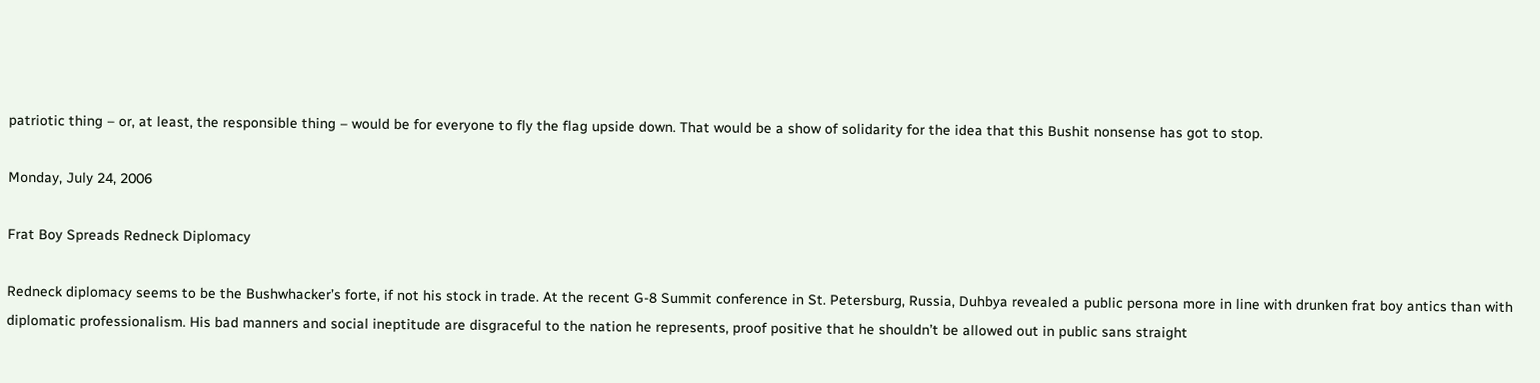patriotic thing – or, at least, the responsible thing – would be for everyone to fly the flag upside down. That would be a show of solidarity for the idea that this Bushit nonsense has got to stop.

Monday, July 24, 2006

Frat Boy Spreads Redneck Diplomacy

Redneck diplomacy seems to be the Bushwhacker’s forte, if not his stock in trade. At the recent G-8 Summit conference in St. Petersburg, Russia, Duhbya revealed a public persona more in line with drunken frat boy antics than with diplomatic professionalism. His bad manners and social ineptitude are disgraceful to the nation he represents, proof positive that he shouldn’t be allowed out in public sans straight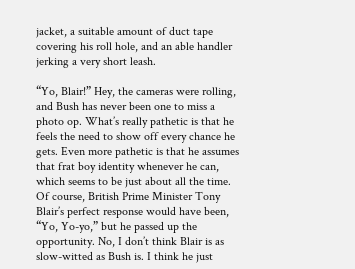jacket, a suitable amount of duct tape covering his roll hole, and an able handler jerking a very short leash.

“Yo, Blair!” Hey, the cameras were rolling, and Bush has never been one to miss a photo op. What’s really pathetic is that he feels the need to show off every chance he gets. Even more pathetic is that he assumes that frat boy identity whenever he can, which seems to be just about all the time. Of course, British Prime Minister Tony Blair’s perfect response would have been, “Yo, Yo-yo,” but he passed up the opportunity. No, I don’t think Blair is as slow-witted as Bush is. I think he just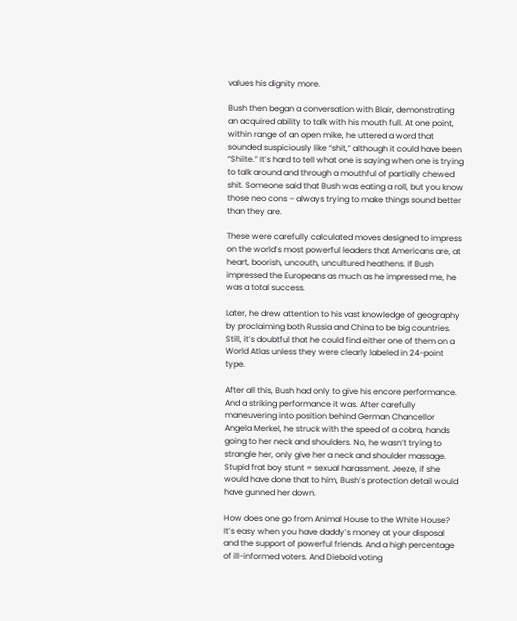values his dignity more.

Bush then began a conversation with Blair, demonstrating an acquired ability to talk with his mouth full. At one point, within range of an open mike, he uttered a word that sounded suspiciously like “shit,” although it could have been “Shiite.” It’s hard to tell what one is saying when one is trying to talk around and through a mouthful of partially chewed shit. Someone said that Bush was eating a roll, but you know those neo cons – always trying to make things sound better than they are.

These were carefully calculated moves designed to impress on the world’s most powerful leaders that Americans are, at heart, boorish, uncouth, uncultured heathens. If Bush impressed the Europeans as much as he impressed me, he was a total success.

Later, he drew attention to his vast knowledge of geography by proclaiming both Russia and China to be big countries. Still, it’s doubtful that he could find either one of them on a World Atlas unless they were clearly labeled in 24-point type.

After all this, Bush had only to give his encore performance. And a striking performance it was. After carefully maneuvering into position behind German Chancellor Angela Merkel, he struck with the speed of a cobra, hands going to her neck and shoulders. No, he wasn’t trying to strangle her, only give her a neck and shoulder massage. Stupid frat boy stunt = sexual harassment. Jeeze, if she would have done that to him, Bush’s protection detail would have gunned her down.

How does one go from Animal House to the White House? It’s easy when you have daddy’s money at your disposal and the support of powerful friends. And a high percentage of ill-informed voters. And Diebold voting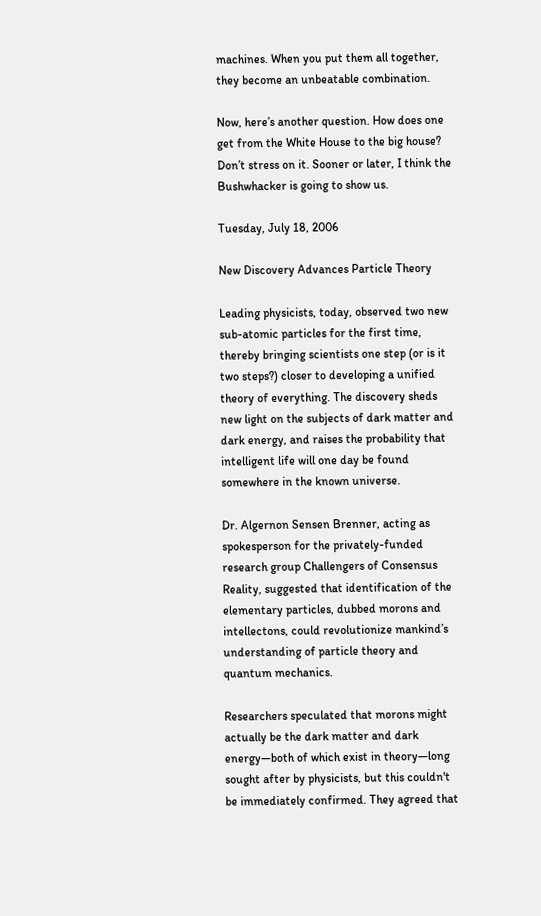machines. When you put them all together, they become an unbeatable combination.

Now, here’s another question. How does one get from the White House to the big house? Don’t stress on it. Sooner or later, I think the Bushwhacker is going to show us.

Tuesday, July 18, 2006

New Discovery Advances Particle Theory

Leading physicists, today, observed two new sub-atomic particles for the first time, thereby bringing scientists one step (or is it two steps?) closer to developing a unified theory of everything. The discovery sheds new light on the subjects of dark matter and dark energy, and raises the probability that intelligent life will one day be found somewhere in the known universe.

Dr. Algernon Sensen Brenner, acting as spokesperson for the privately-funded research group Challengers of Consensus Reality, suggested that identification of the elementary particles, dubbed morons and intellectons, could revolutionize mankind’s understanding of particle theory and quantum mechanics.

Researchers speculated that morons might actually be the dark matter and dark energy—both of which exist in theory—long sought after by physicists, but this couldn't be immediately confirmed. They agreed that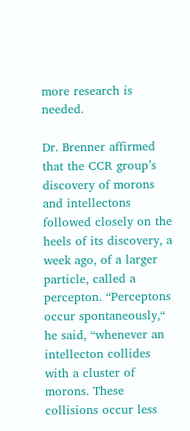more research is needed.

Dr. Brenner affirmed that the CCR group’s discovery of morons and intellectons followed closely on the heels of its discovery, a week ago, of a larger particle, called a percepton. “Perceptons occur spontaneously,“ he said, “whenever an intellecton collides with a cluster of morons. These collisions occur less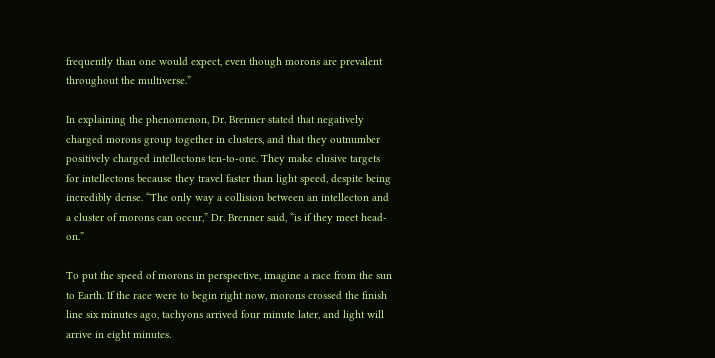frequently than one would expect, even though morons are prevalent throughout the multiverse.”

In explaining the phenomenon, Dr. Brenner stated that negatively charged morons group together in clusters, and that they outnumber positively charged intellectons ten-to-one. They make elusive targets for intellectons because they travel faster than light speed, despite being incredibly dense. “The only way a collision between an intellecton and a cluster of morons can occur,” Dr. Brenner said, “is if they meet head-on.”

To put the speed of morons in perspective, imagine a race from the sun to Earth. If the race were to begin right now, morons crossed the finish line six minutes ago, tachyons arrived four minute later, and light will arrive in eight minutes.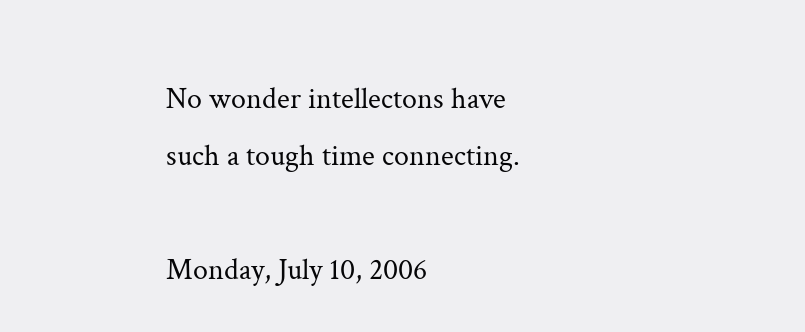No wonder intellectons have such a tough time connecting.

Monday, July 10, 2006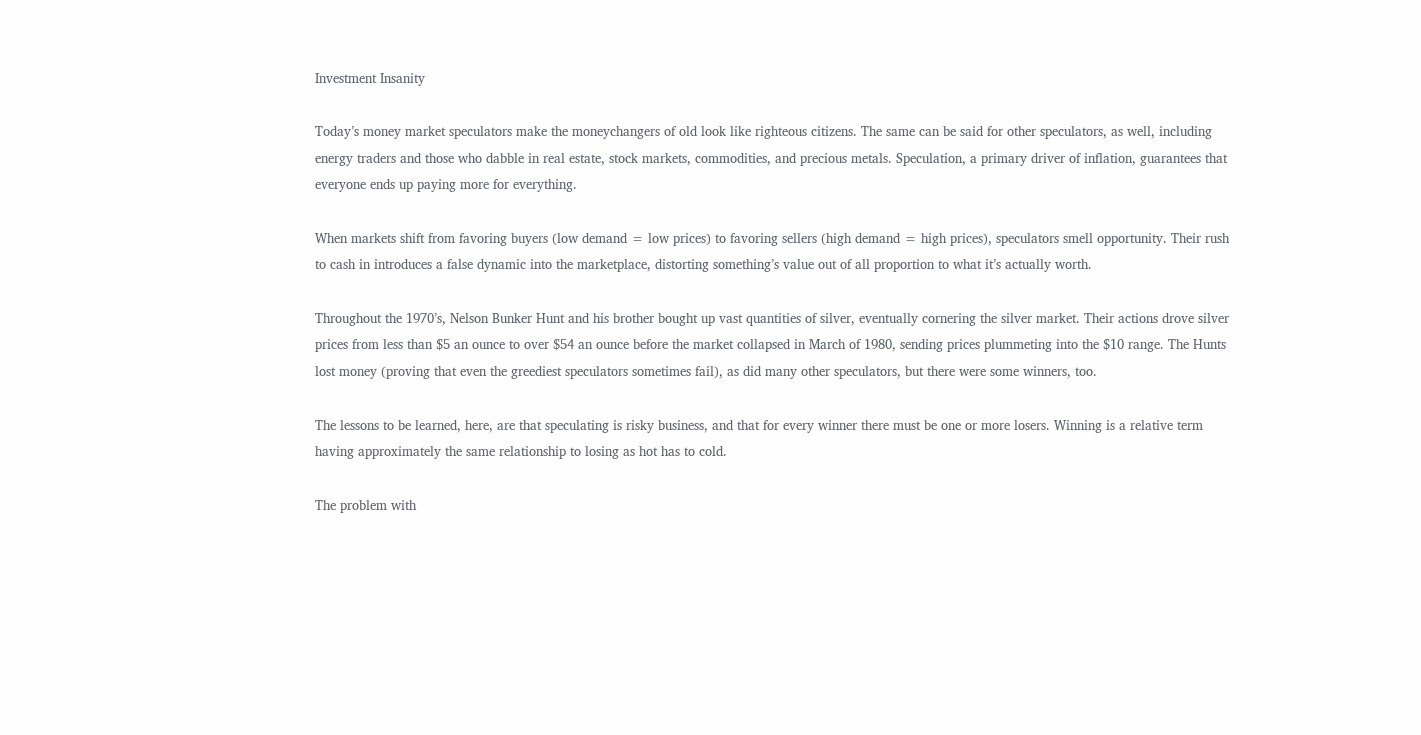Investment Insanity

Today’s money market speculators make the moneychangers of old look like righteous citizens. The same can be said for other speculators, as well, including energy traders and those who dabble in real estate, stock markets, commodities, and precious metals. Speculation, a primary driver of inflation, guarantees that everyone ends up paying more for everything.

When markets shift from favoring buyers (low demand = low prices) to favoring sellers (high demand = high prices), speculators smell opportunity. Their rush to cash in introduces a false dynamic into the marketplace, distorting something’s value out of all proportion to what it’s actually worth.

Throughout the 1970’s, Nelson Bunker Hunt and his brother bought up vast quantities of silver, eventually cornering the silver market. Their actions drove silver prices from less than $5 an ounce to over $54 an ounce before the market collapsed in March of 1980, sending prices plummeting into the $10 range. The Hunts lost money (proving that even the greediest speculators sometimes fail), as did many other speculators, but there were some winners, too.

The lessons to be learned, here, are that speculating is risky business, and that for every winner there must be one or more losers. Winning is a relative term having approximately the same relationship to losing as hot has to cold.

The problem with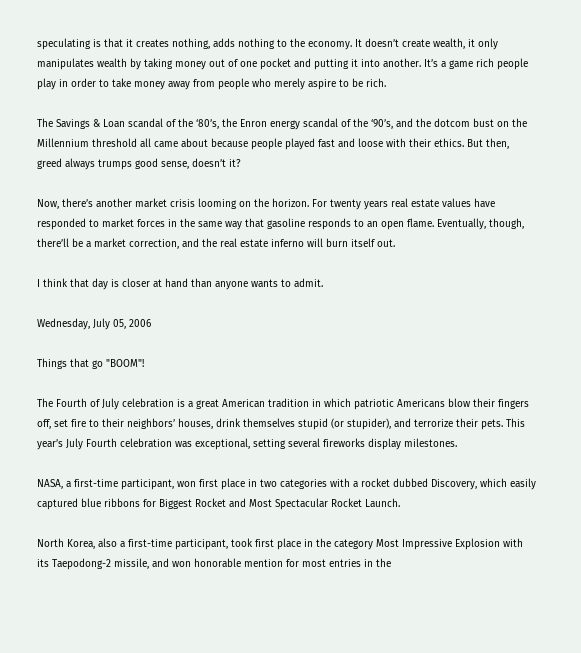speculating is that it creates nothing, adds nothing to the economy. It doesn’t create wealth, it only manipulates wealth by taking money out of one pocket and putting it into another. It’s a game rich people play in order to take money away from people who merely aspire to be rich.

The Savings & Loan scandal of the ‘80’s, the Enron energy scandal of the ‘90’s, and the dotcom bust on the Millennium threshold all came about because people played fast and loose with their ethics. But then, greed always trumps good sense, doesn’t it?

Now, there’s another market crisis looming on the horizon. For twenty years real estate values have responded to market forces in the same way that gasoline responds to an open flame. Eventually, though, there’ll be a market correction, and the real estate inferno will burn itself out.

I think that day is closer at hand than anyone wants to admit.

Wednesday, July 05, 2006

Things that go "BOOM"!

The Fourth of July celebration is a great American tradition in which patriotic Americans blow their fingers off, set fire to their neighbors’ houses, drink themselves stupid (or stupider), and terrorize their pets. This year’s July Fourth celebration was exceptional, setting several fireworks display milestones.

NASA, a first-time participant, won first place in two categories with a rocket dubbed Discovery, which easily captured blue ribbons for Biggest Rocket and Most Spectacular Rocket Launch.

North Korea, also a first-time participant, took first place in the category Most Impressive Explosion with its Taepodong-2 missile, and won honorable mention for most entries in the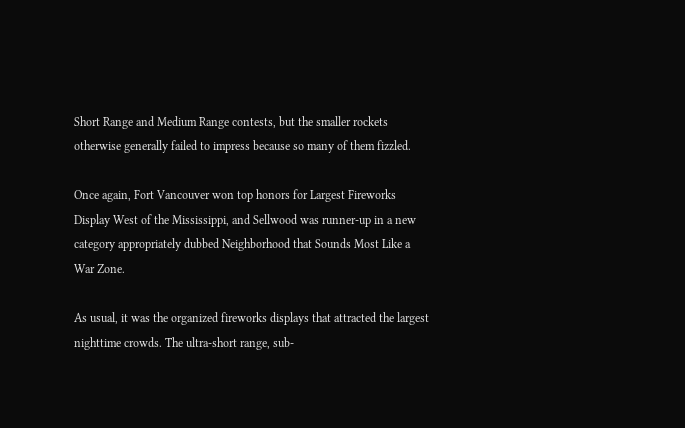Short Range and Medium Range contests, but the smaller rockets otherwise generally failed to impress because so many of them fizzled.

Once again, Fort Vancouver won top honors for Largest Fireworks Display West of the Mississippi, and Sellwood was runner-up in a new category appropriately dubbed Neighborhood that Sounds Most Like a War Zone.

As usual, it was the organized fireworks displays that attracted the largest nighttime crowds. The ultra-short range, sub-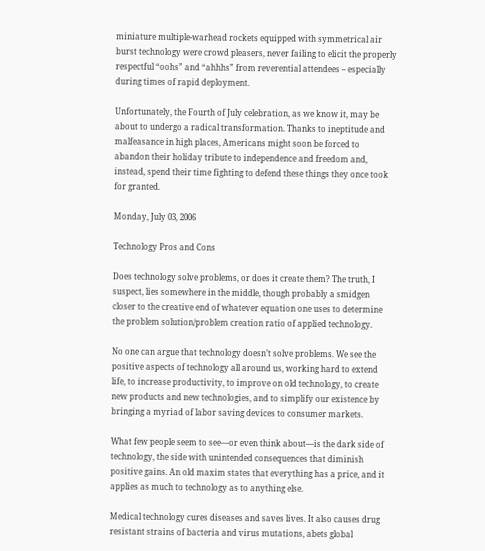miniature multiple-warhead rockets equipped with symmetrical air burst technology were crowd pleasers, never failing to elicit the properly respectful “oohs” and “ahhhs” from reverential attendees – especially during times of rapid deployment.

Unfortunately, the Fourth of July celebration, as we know it, may be about to undergo a radical transformation. Thanks to ineptitude and malfeasance in high places, Americans might soon be forced to abandon their holiday tribute to independence and freedom and, instead, spend their time fighting to defend these things they once took for granted.

Monday, July 03, 2006

Technology Pros and Cons

Does technology solve problems, or does it create them? The truth, I suspect, lies somewhere in the middle, though probably a smidgen closer to the creative end of whatever equation one uses to determine the problem solution/problem creation ratio of applied technology.

No one can argue that technology doesn’t solve problems. We see the positive aspects of technology all around us, working hard to extend life, to increase productivity, to improve on old technology, to create new products and new technologies, and to simplify our existence by bringing a myriad of labor saving devices to consumer markets.

What few people seem to see—or even think about—is the dark side of technology, the side with unintended consequences that diminish positive gains. An old maxim states that everything has a price, and it applies as much to technology as to anything else.

Medical technology cures diseases and saves lives. It also causes drug resistant strains of bacteria and virus mutations, abets global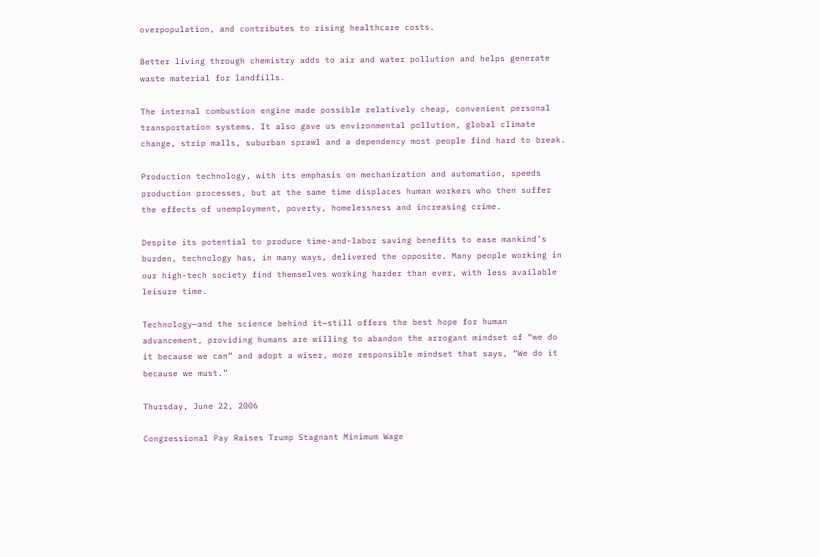overpopulation, and contributes to rising healthcare costs.

Better living through chemistry adds to air and water pollution and helps generate waste material for landfills.

The internal combustion engine made possible relatively cheap, convenient personal transportation systems. It also gave us environmental pollution, global climate change, strip malls, suburban sprawl and a dependency most people find hard to break.

Production technology, with its emphasis on mechanization and automation, speeds production processes, but at the same time displaces human workers who then suffer the effects of unemployment, poverty, homelessness and increasing crime.

Despite its potential to produce time-and-labor saving benefits to ease mankind’s burden, technology has, in many ways, delivered the opposite. Many people working in our high-tech society find themselves working harder than ever, with less available leisure time.

Technology—and the science behind it—still offers the best hope for human advancement, providing humans are willing to abandon the arrogant mindset of “we do it because we can” and adopt a wiser, more responsible mindset that says, “We do it because we must.”

Thursday, June 22, 2006

Congressional Pay Raises Trump Stagnant Minimum Wage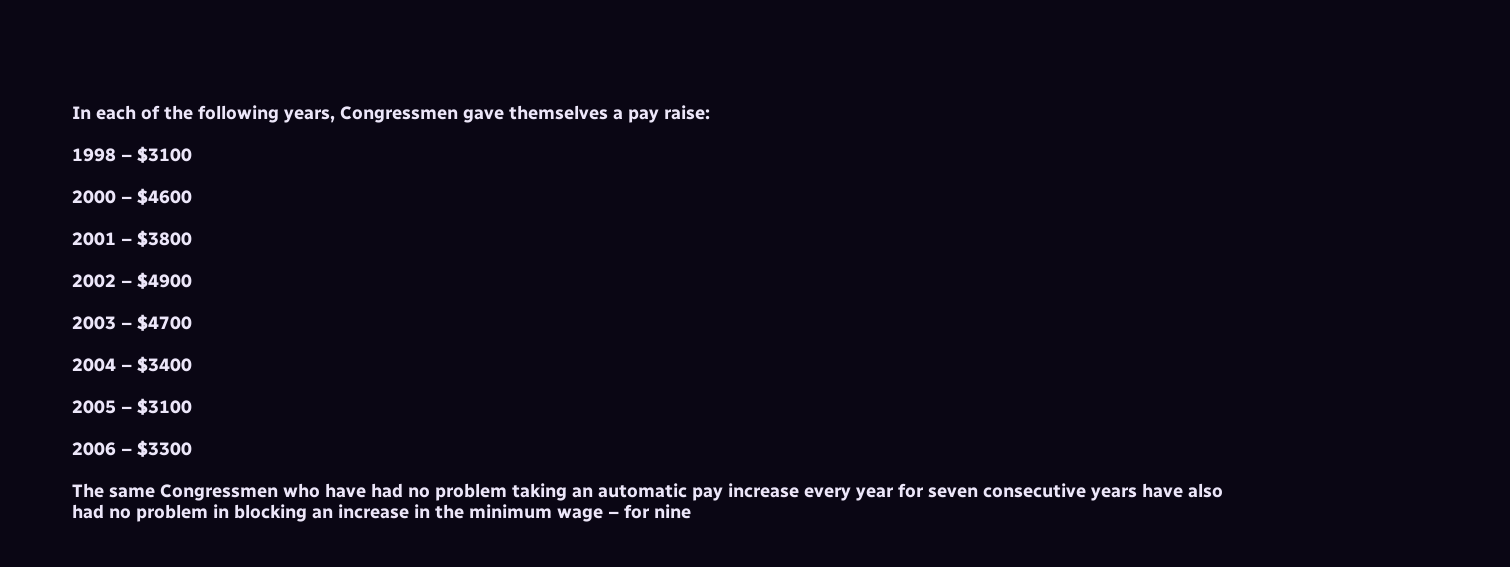In each of the following years, Congressmen gave themselves a pay raise:

1998 – $3100

2000 – $4600

2001 – $3800

2002 – $4900

2003 – $4700

2004 – $3400

2005 – $3100

2006 – $3300

The same Congressmen who have had no problem taking an automatic pay increase every year for seven consecutive years have also had no problem in blocking an increase in the minimum wage – for nine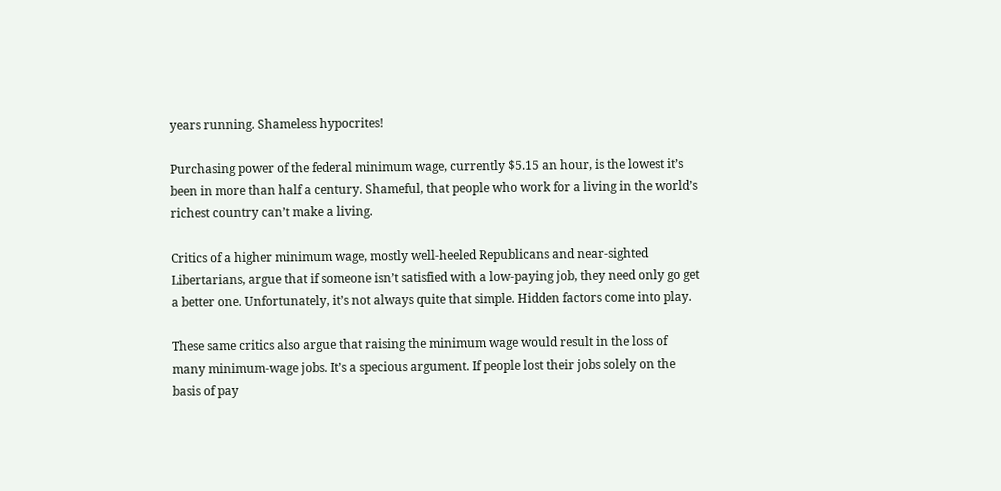years running. Shameless hypocrites!

Purchasing power of the federal minimum wage, currently $5.15 an hour, is the lowest it’s been in more than half a century. Shameful, that people who work for a living in the world’s richest country can’t make a living.

Critics of a higher minimum wage, mostly well-heeled Republicans and near-sighted Libertarians, argue that if someone isn’t satisfied with a low-paying job, they need only go get a better one. Unfortunately, it’s not always quite that simple. Hidden factors come into play.

These same critics also argue that raising the minimum wage would result in the loss of many minimum-wage jobs. It’s a specious argument. If people lost their jobs solely on the basis of pay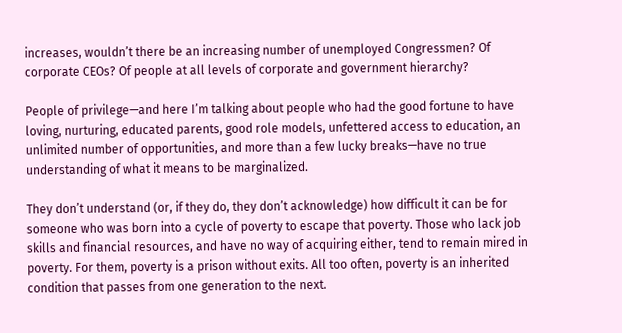increases, wouldn’t there be an increasing number of unemployed Congressmen? Of corporate CEOs? Of people at all levels of corporate and government hierarchy?

People of privilege—and here I’m talking about people who had the good fortune to have loving, nurturing, educated parents, good role models, unfettered access to education, an unlimited number of opportunities, and more than a few lucky breaks—have no true understanding of what it means to be marginalized.

They don’t understand (or, if they do, they don’t acknowledge) how difficult it can be for someone who was born into a cycle of poverty to escape that poverty. Those who lack job skills and financial resources, and have no way of acquiring either, tend to remain mired in poverty. For them, poverty is a prison without exits. All too often, poverty is an inherited condition that passes from one generation to the next.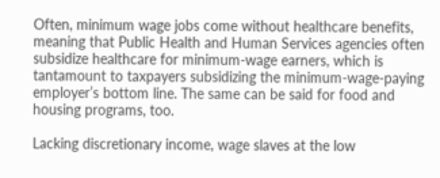Often, minimum wage jobs come without healthcare benefits, meaning that Public Health and Human Services agencies often subsidize healthcare for minimum-wage earners, which is tantamount to taxpayers subsidizing the minimum-wage-paying employer’s bottom line. The same can be said for food and housing programs, too.

Lacking discretionary income, wage slaves at the low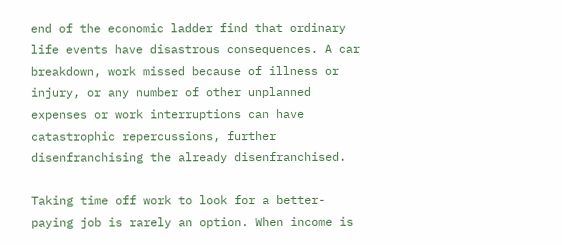end of the economic ladder find that ordinary life events have disastrous consequences. A car breakdown, work missed because of illness or injury, or any number of other unplanned expenses or work interruptions can have catastrophic repercussions, further disenfranchising the already disenfranchised.

Taking time off work to look for a better-paying job is rarely an option. When income is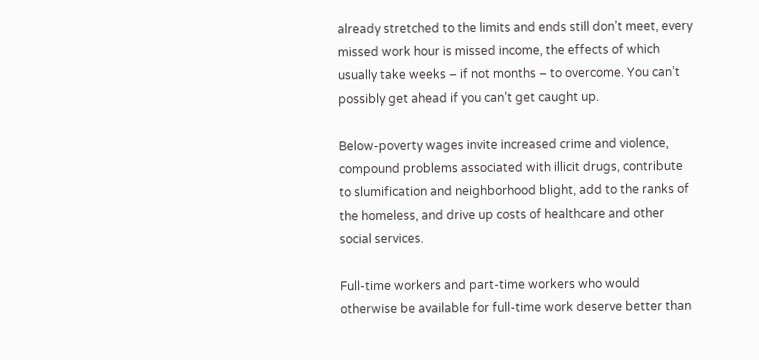already stretched to the limits and ends still don’t meet, every missed work hour is missed income, the effects of which usually take weeks – if not months – to overcome. You can’t possibly get ahead if you can’t get caught up.

Below-poverty wages invite increased crime and violence, compound problems associated with illicit drugs, contribute to slumification and neighborhood blight, add to the ranks of the homeless, and drive up costs of healthcare and other social services.

Full-time workers and part-time workers who would otherwise be available for full-time work deserve better than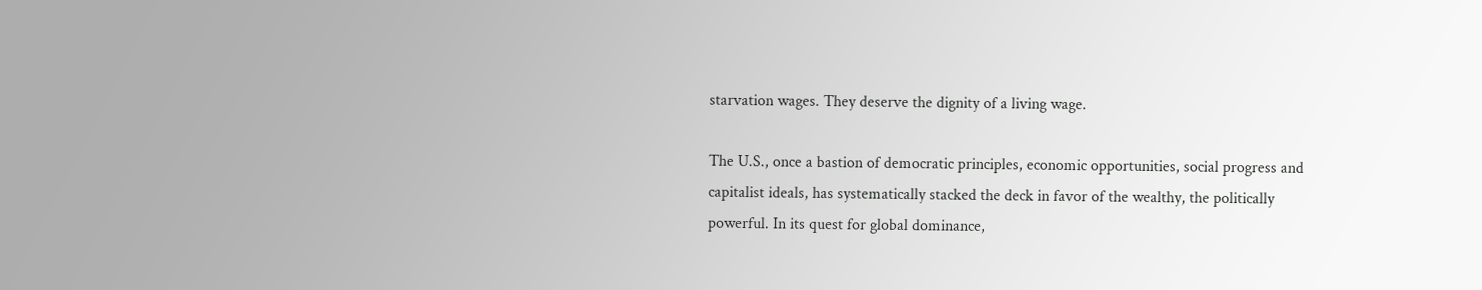starvation wages. They deserve the dignity of a living wage.

The U.S., once a bastion of democratic principles, economic opportunities, social progress and capitalist ideals, has systematically stacked the deck in favor of the wealthy, the politically powerful. In its quest for global dominance,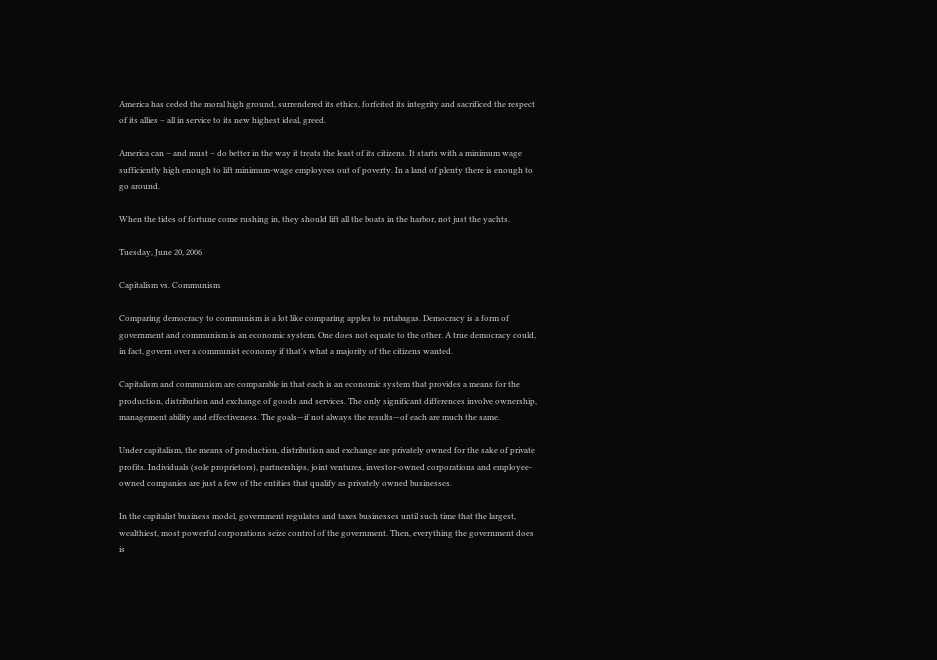America has ceded the moral high ground, surrendered its ethics, forfeited its integrity and sacrificed the respect of its allies – all in service to its new highest ideal, greed.

America can – and must – do better in the way it treats the least of its citizens. It starts with a minimum wage sufficiently high enough to lift minimum-wage employees out of poverty. In a land of plenty there is enough to go around.

When the tides of fortune come rushing in, they should lift all the boats in the harbor, not just the yachts.

Tuesday, June 20, 2006

Capitalism vs. Communism

Comparing democracy to communism is a lot like comparing apples to rutabagas. Democracy is a form of government and communism is an economic system. One does not equate to the other. A true democracy could, in fact, govern over a communist economy if that’s what a majority of the citizens wanted.

Capitalism and communism are comparable in that each is an economic system that provides a means for the production, distribution and exchange of goods and services. The only significant differences involve ownership, management ability and effectiveness. The goals—if not always the results—of each are much the same.

Under capitalism, the means of production, distribution and exchange are privately owned for the sake of private profits. Individuals (sole proprietors), partnerships, joint ventures, investor-owned corporations and employee-owned companies are just a few of the entities that qualify as privately owned businesses.

In the capitalist business model, government regulates and taxes businesses until such time that the largest, wealthiest, most powerful corporations seize control of the government. Then, everything the government does is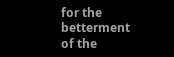for the betterment of the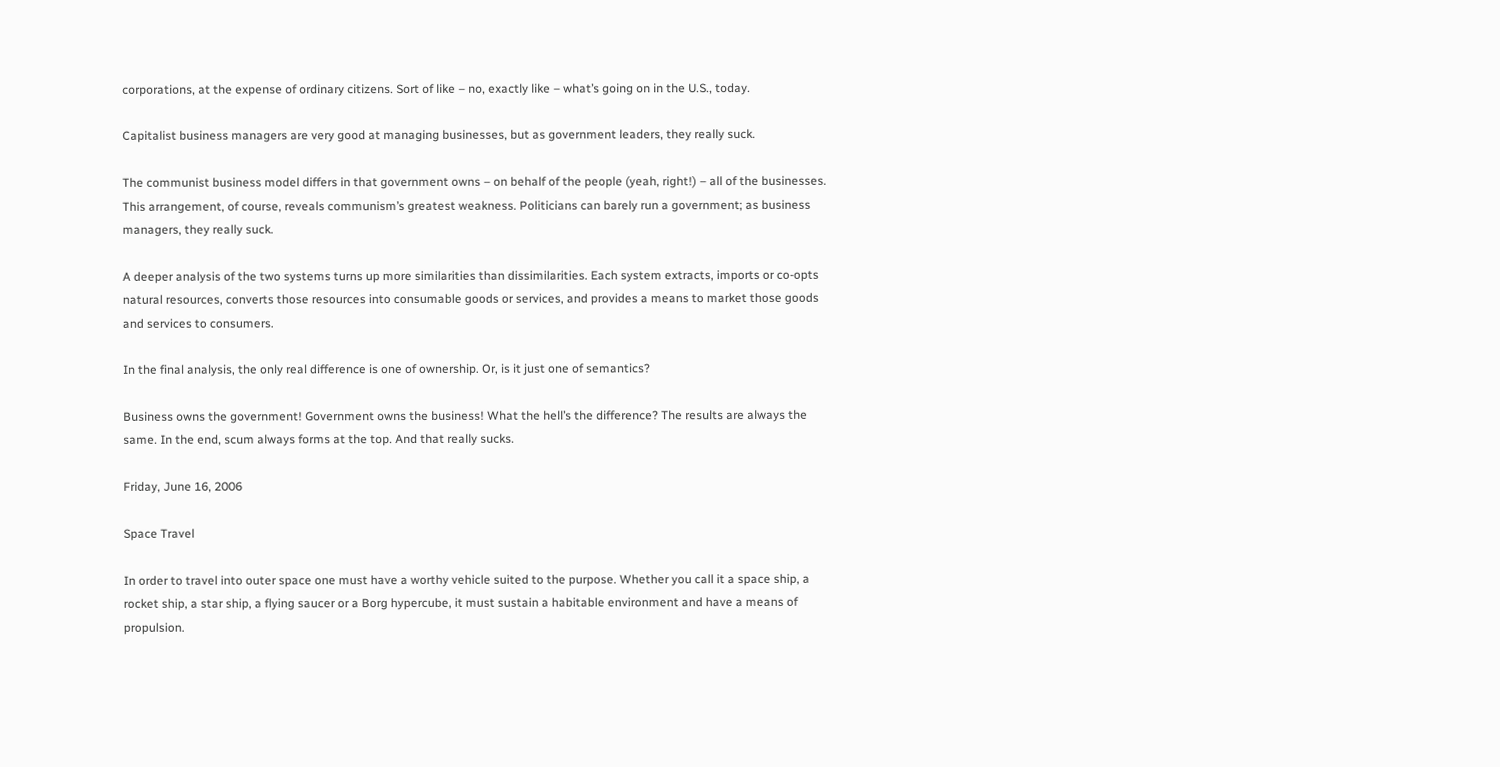corporations, at the expense of ordinary citizens. Sort of like – no, exactly like – what’s going on in the U.S., today.

Capitalist business managers are very good at managing businesses, but as government leaders, they really suck.

The communist business model differs in that government owns – on behalf of the people (yeah, right!) – all of the businesses. This arrangement, of course, reveals communism’s greatest weakness. Politicians can barely run a government; as business managers, they really suck.

A deeper analysis of the two systems turns up more similarities than dissimilarities. Each system extracts, imports or co-opts natural resources, converts those resources into consumable goods or services, and provides a means to market those goods and services to consumers.

In the final analysis, the only real difference is one of ownership. Or, is it just one of semantics?

Business owns the government! Government owns the business! What the hell’s the difference? The results are always the same. In the end, scum always forms at the top. And that really sucks.

Friday, June 16, 2006

Space Travel

In order to travel into outer space one must have a worthy vehicle suited to the purpose. Whether you call it a space ship, a rocket ship, a star ship, a flying saucer or a Borg hypercube, it must sustain a habitable environment and have a means of propulsion.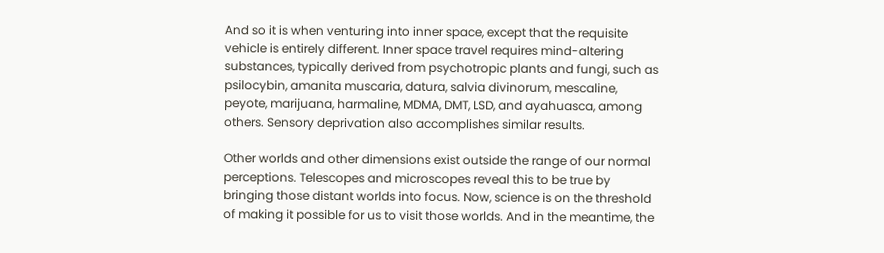And so it is when venturing into inner space, except that the requisite vehicle is entirely different. Inner space travel requires mind-altering substances, typically derived from psychotropic plants and fungi, such as psilocybin, amanita muscaria, datura, salvia divinorum, mescaline, peyote, marijuana, harmaline, MDMA, DMT, LSD, and ayahuasca, among others. Sensory deprivation also accomplishes similar results.

Other worlds and other dimensions exist outside the range of our normal perceptions. Telescopes and microscopes reveal this to be true by bringing those distant worlds into focus. Now, science is on the threshold of making it possible for us to visit those worlds. And in the meantime, the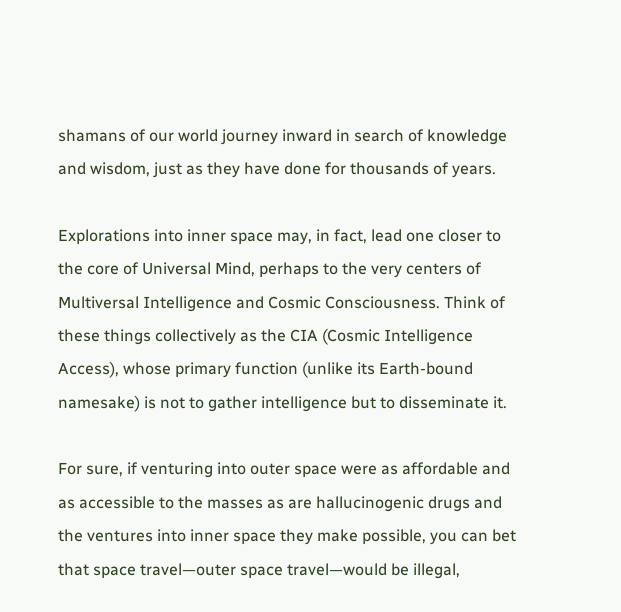shamans of our world journey inward in search of knowledge and wisdom, just as they have done for thousands of years.

Explorations into inner space may, in fact, lead one closer to the core of Universal Mind, perhaps to the very centers of Multiversal Intelligence and Cosmic Consciousness. Think of these things collectively as the CIA (Cosmic Intelligence Access), whose primary function (unlike its Earth-bound namesake) is not to gather intelligence but to disseminate it.

For sure, if venturing into outer space were as affordable and as accessible to the masses as are hallucinogenic drugs and the ventures into inner space they make possible, you can bet that space travel—outer space travel—would be illegal,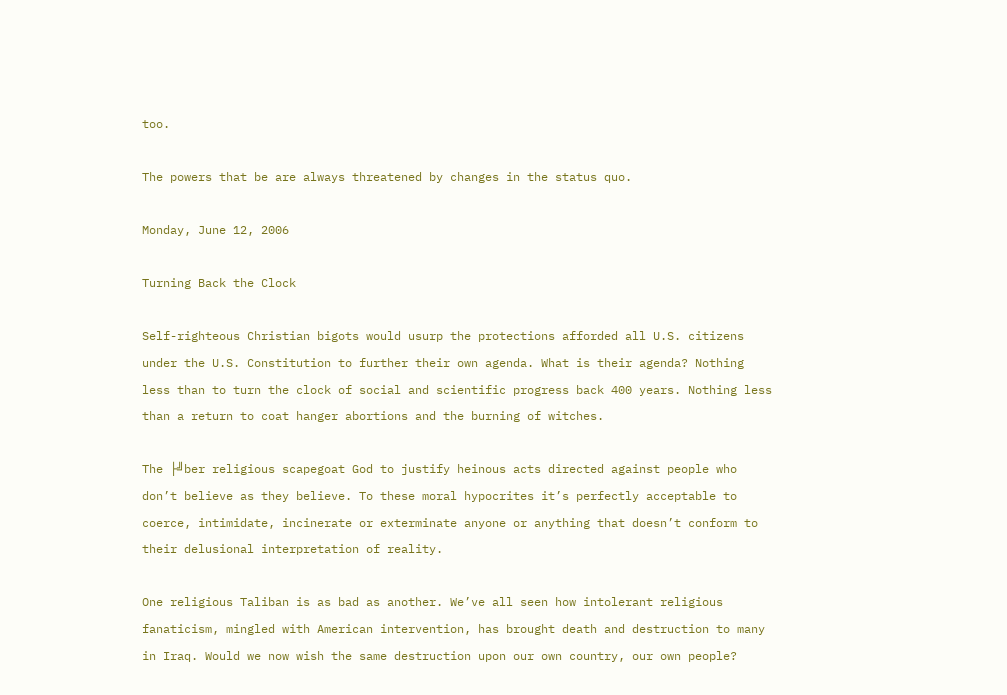too.

The powers that be are always threatened by changes in the status quo.

Monday, June 12, 2006

Turning Back the Clock

Self-righteous Christian bigots would usurp the protections afforded all U.S. citizens under the U.S. Constitution to further their own agenda. What is their agenda? Nothing less than to turn the clock of social and scientific progress back 400 years. Nothing less than a return to coat hanger abortions and the burning of witches.

The ├╝ber religious scapegoat God to justify heinous acts directed against people who don’t believe as they believe. To these moral hypocrites it’s perfectly acceptable to coerce, intimidate, incinerate or exterminate anyone or anything that doesn’t conform to their delusional interpretation of reality.

One religious Taliban is as bad as another. We’ve all seen how intolerant religious fanaticism, mingled with American intervention, has brought death and destruction to many in Iraq. Would we now wish the same destruction upon our own country, our own people?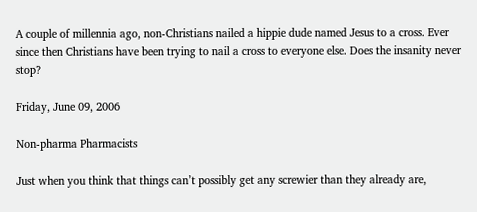A couple of millennia ago, non-Christians nailed a hippie dude named Jesus to a cross. Ever since then Christians have been trying to nail a cross to everyone else. Does the insanity never stop?

Friday, June 09, 2006

Non-pharma Pharmacists

Just when you think that things can’t possibly get any screwier than they already are,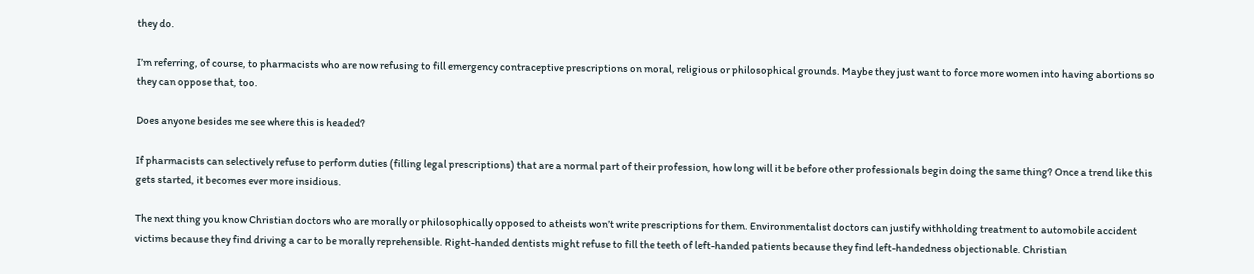they do.

I’m referring, of course, to pharmacists who are now refusing to fill emergency contraceptive prescriptions on moral, religious or philosophical grounds. Maybe they just want to force more women into having abortions so they can oppose that, too.

Does anyone besides me see where this is headed?

If pharmacists can selectively refuse to perform duties (filling legal prescriptions) that are a normal part of their profession, how long will it be before other professionals begin doing the same thing? Once a trend like this gets started, it becomes ever more insidious.

The next thing you know Christian doctors who are morally or philosophically opposed to atheists won’t write prescriptions for them. Environmentalist doctors can justify withholding treatment to automobile accident victims because they find driving a car to be morally reprehensible. Right-handed dentists might refuse to fill the teeth of left-handed patients because they find left-handedness objectionable. Christian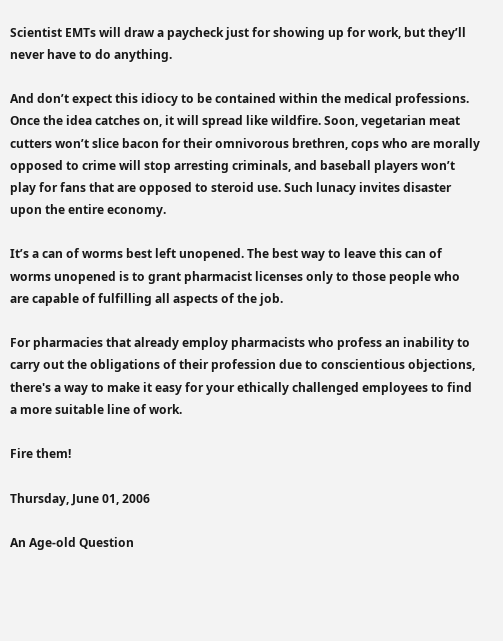Scientist EMTs will draw a paycheck just for showing up for work, but they’ll never have to do anything.

And don’t expect this idiocy to be contained within the medical professions. Once the idea catches on, it will spread like wildfire. Soon, vegetarian meat cutters won’t slice bacon for their omnivorous brethren, cops who are morally opposed to crime will stop arresting criminals, and baseball players won’t play for fans that are opposed to steroid use. Such lunacy invites disaster upon the entire economy.

It’s a can of worms best left unopened. The best way to leave this can of worms unopened is to grant pharmacist licenses only to those people who are capable of fulfilling all aspects of the job.

For pharmacies that already employ pharmacists who profess an inability to carry out the obligations of their profession due to conscientious objections, there's a way to make it easy for your ethically challenged employees to find a more suitable line of work.

Fire them!

Thursday, June 01, 2006

An Age-old Question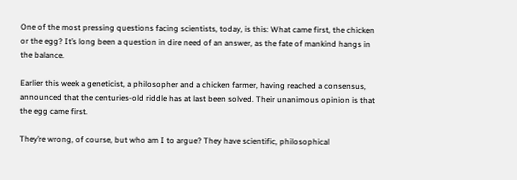One of the most pressing questions facing scientists, today, is this: What came first, the chicken or the egg? It’s long been a question in dire need of an answer, as the fate of mankind hangs in the balance.

Earlier this week a geneticist, a philosopher and a chicken farmer, having reached a consensus, announced that the centuries-old riddle has at last been solved. Their unanimous opinion is that the egg came first.

They’re wrong, of course, but who am I to argue? They have scientific, philosophical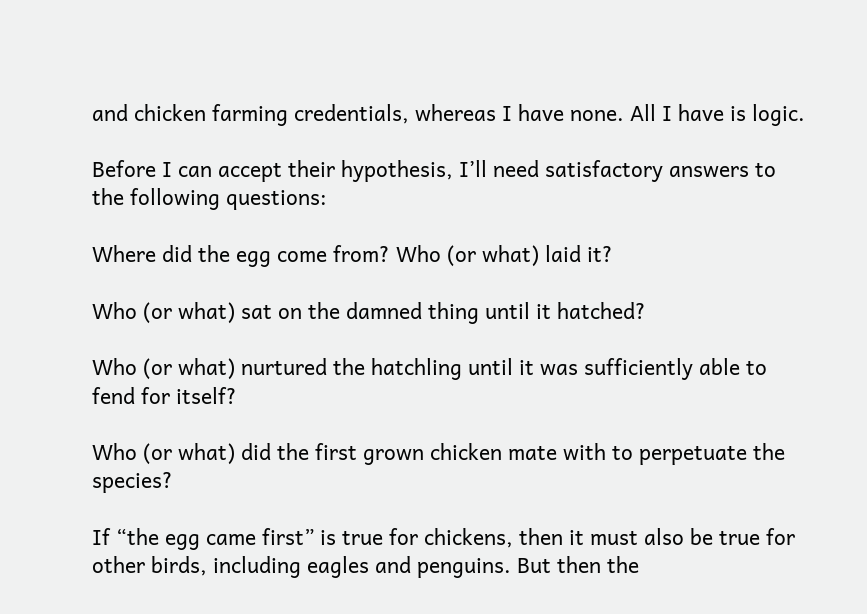and chicken farming credentials, whereas I have none. All I have is logic.

Before I can accept their hypothesis, I’ll need satisfactory answers to the following questions:

Where did the egg come from? Who (or what) laid it?

Who (or what) sat on the damned thing until it hatched?

Who (or what) nurtured the hatchling until it was sufficiently able to fend for itself?

Who (or what) did the first grown chicken mate with to perpetuate the species?

If “the egg came first” is true for chickens, then it must also be true for other birds, including eagles and penguins. But then the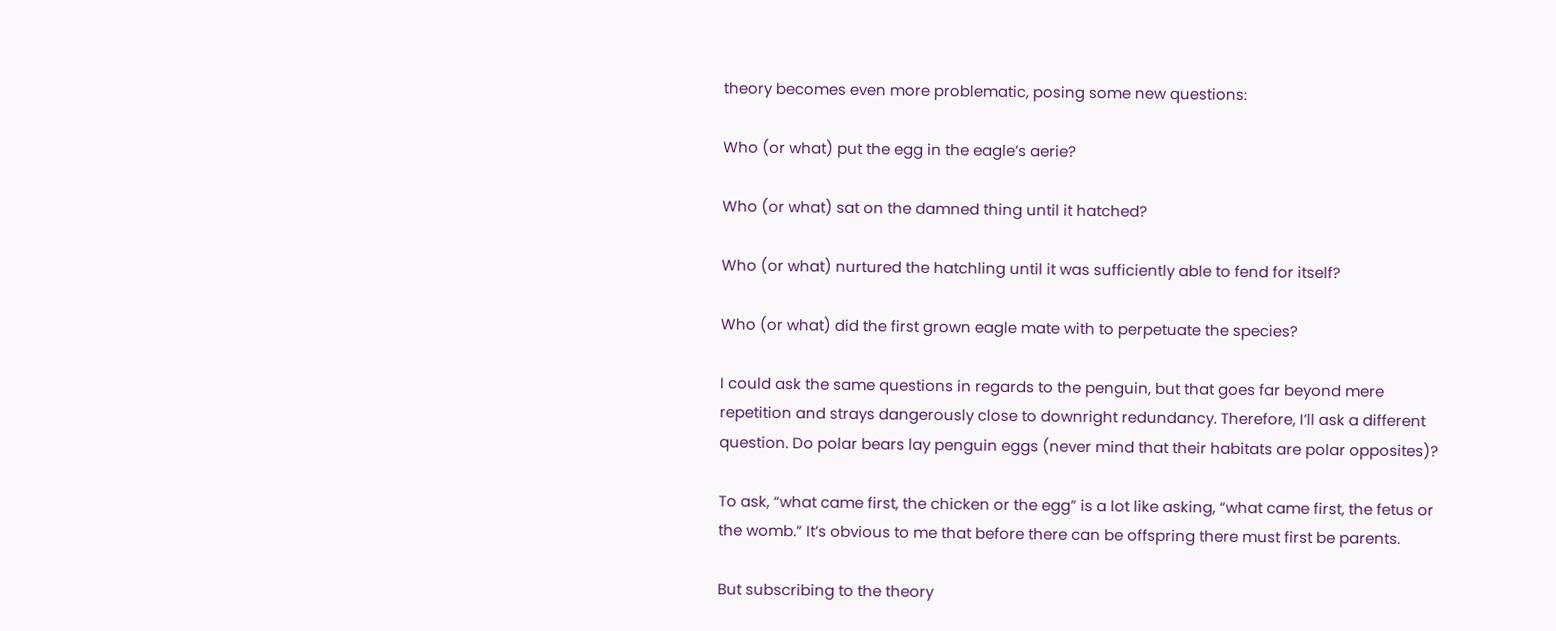theory becomes even more problematic, posing some new questions:

Who (or what) put the egg in the eagle’s aerie?

Who (or what) sat on the damned thing until it hatched?

Who (or what) nurtured the hatchling until it was sufficiently able to fend for itself?

Who (or what) did the first grown eagle mate with to perpetuate the species?

I could ask the same questions in regards to the penguin, but that goes far beyond mere repetition and strays dangerously close to downright redundancy. Therefore, I’ll ask a different question. Do polar bears lay penguin eggs (never mind that their habitats are polar opposites)?

To ask, “what came first, the chicken or the egg” is a lot like asking, “what came first, the fetus or the womb.” It’s obvious to me that before there can be offspring there must first be parents.

But subscribing to the theory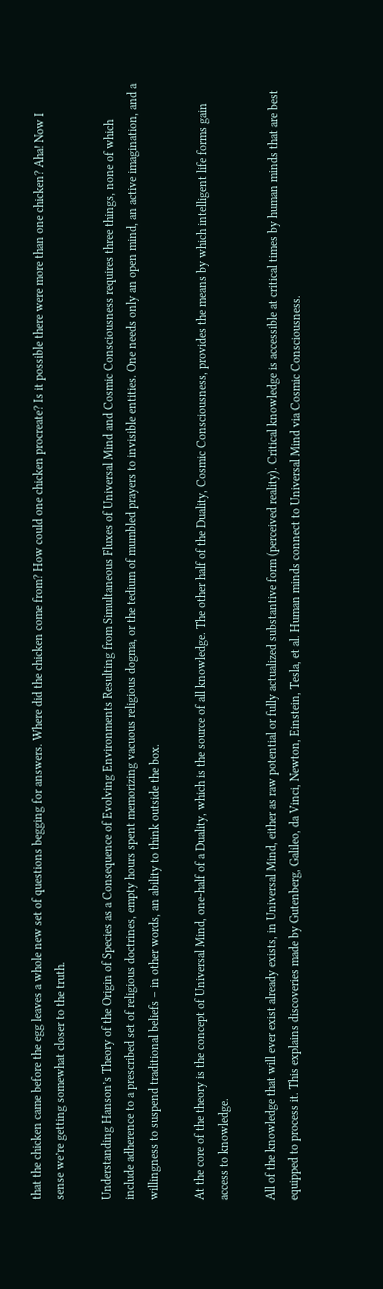that the chicken came before the egg leaves a whole new set of questions begging for answers. Where did the chicken come from? How could one chicken procreate? Is it possible there were more than one chicken? Aha! Now I sense we’re getting somewhat closer to the truth.

Understanding Hanson’s Theory of the Origin of Species as a Consequence of Evolving Environments Resulting from Simultaneous Fluxes of Universal Mind and Cosmic Consciousness requires three things, none of which include adherence to a prescribed set of religious doctrines, empty hours spent memorizing vacuous religious dogma, or the tedium of mumbled prayers to invisible entities. One needs only an open mind, an active imagination, and a willingness to suspend traditional beliefs – in other words, an ability to think outside the box.

At the core of the theory is the concept of Universal Mind, one-half of a Duality, which is the source of all knowledge. The other half of the Duality, Cosmic Consciousness, provides the means by which intelligent life forms gain access to knowledge.

All of the knowledge that will ever exist already exists, in Universal Mind, either as raw potential or fully actualized substantive form (perceived reality). Critical knowledge is accessible at critical times by human minds that are best equipped to process it. This explains discoveries made by Gutenberg, Galileo, da Vinci, Newton, Einstein, Tesla, et al. Human minds connect to Universal Mind via Cosmic Consciousness.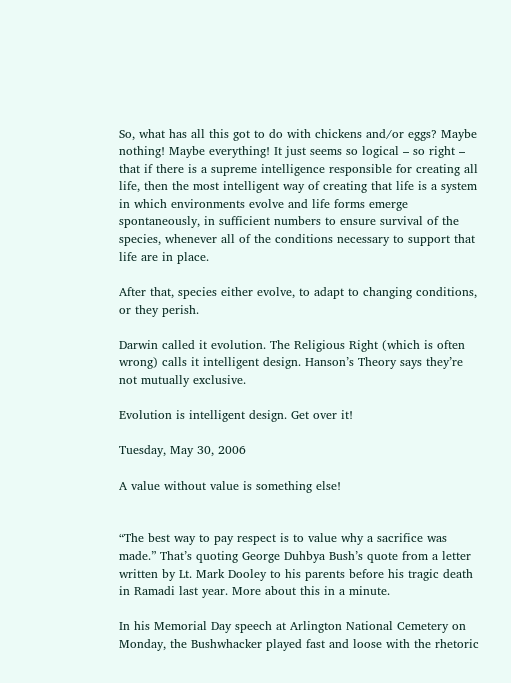So, what has all this got to do with chickens and/or eggs? Maybe nothing! Maybe everything! It just seems so logical – so right – that if there is a supreme intelligence responsible for creating all life, then the most intelligent way of creating that life is a system in which environments evolve and life forms emerge spontaneously, in sufficient numbers to ensure survival of the species, whenever all of the conditions necessary to support that life are in place.

After that, species either evolve, to adapt to changing conditions, or they perish.

Darwin called it evolution. The Religious Right (which is often wrong) calls it intelligent design. Hanson’s Theory says they’re not mutually exclusive.

Evolution is intelligent design. Get over it!

Tuesday, May 30, 2006

A value without value is something else!


“The best way to pay respect is to value why a sacrifice was made.” That’s quoting George Duhbya Bush’s quote from a letter written by Lt. Mark Dooley to his parents before his tragic death in Ramadi last year. More about this in a minute.

In his Memorial Day speech at Arlington National Cemetery on Monday, the Bushwhacker played fast and loose with the rhetoric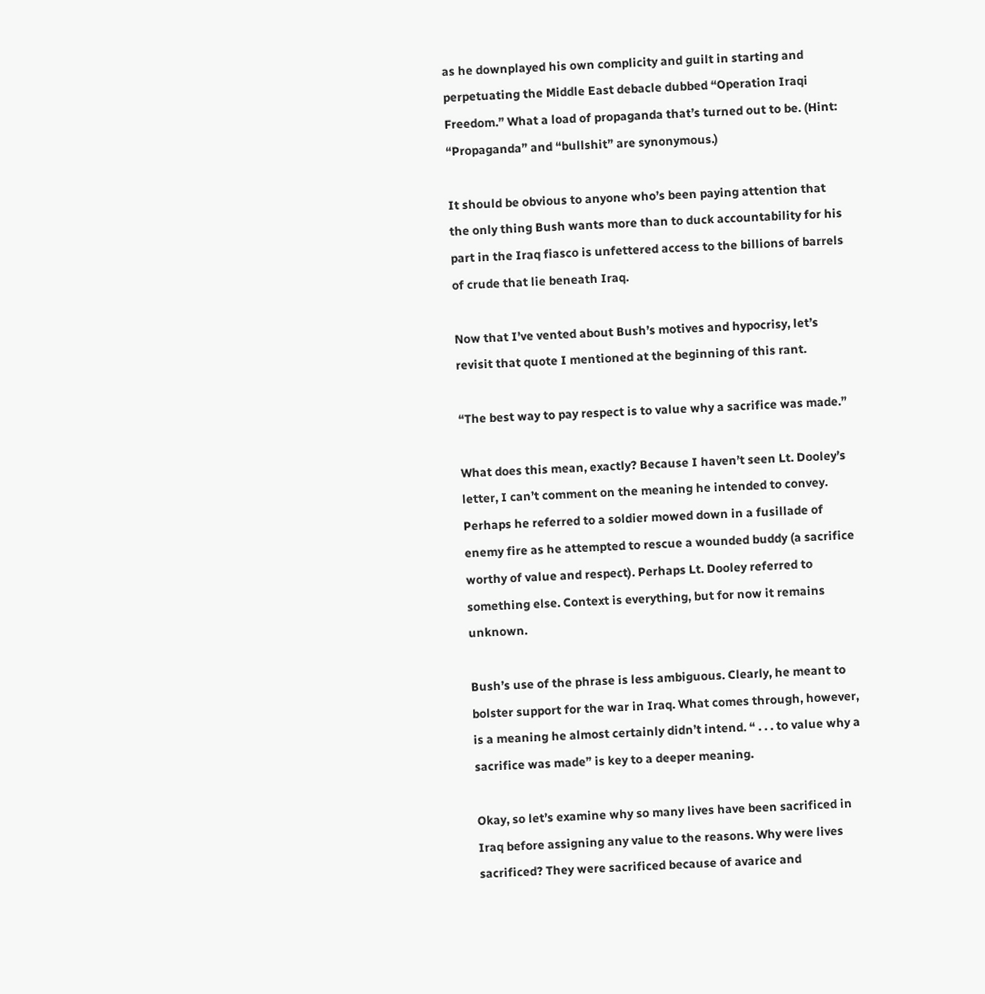as he downplayed his own complicity and guilt in starting and perpetuating the Middle East debacle dubbed “Operation Iraqi Freedom.” What a load of propaganda that’s turned out to be. (Hint: “Propaganda” and “bullshit” are synonymous.)

It should be obvious to anyone who’s been paying attention that the only thing Bush wants more than to duck accountability for his part in the Iraq fiasco is unfettered access to the billions of barrels of crude that lie beneath Iraq.

Now that I’ve vented about Bush’s motives and hypocrisy, let’s revisit that quote I mentioned at the beginning of this rant.

“The best way to pay respect is to value why a sacrifice was made.”

What does this mean, exactly? Because I haven’t seen Lt. Dooley’s letter, I can’t comment on the meaning he intended to convey. Perhaps he referred to a soldier mowed down in a fusillade of enemy fire as he attempted to rescue a wounded buddy (a sacrifice worthy of value and respect). Perhaps Lt. Dooley referred to something else. Context is everything, but for now it remains unknown.

Bush’s use of the phrase is less ambiguous. Clearly, he meant to bolster support for the war in Iraq. What comes through, however, is a meaning he almost certainly didn’t intend. “ . . . to value why a sacrifice was made” is key to a deeper meaning.

Okay, so let’s examine why so many lives have been sacrificed in Iraq before assigning any value to the reasons. Why were lives sacrificed? They were sacrificed because of avarice and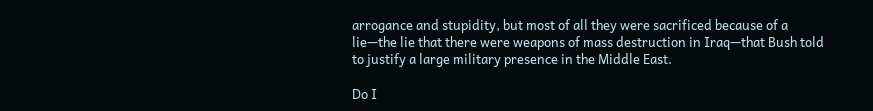arrogance and stupidity, but most of all they were sacrificed because of a lie—the lie that there were weapons of mass destruction in Iraq—that Bush told to justify a large military presence in the Middle East.

Do I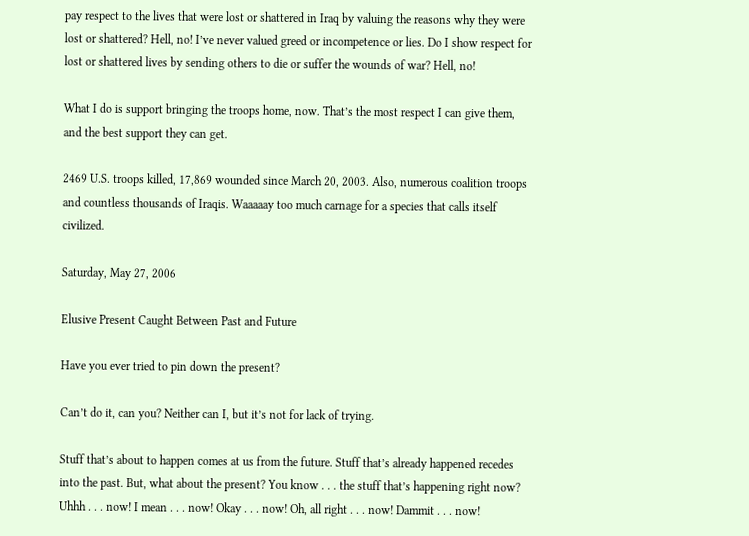pay respect to the lives that were lost or shattered in Iraq by valuing the reasons why they were lost or shattered? Hell, no! I’ve never valued greed or incompetence or lies. Do I show respect for lost or shattered lives by sending others to die or suffer the wounds of war? Hell, no!

What I do is support bringing the troops home, now. That’s the most respect I can give them, and the best support they can get.

2469 U.S. troops killed, 17,869 wounded since March 20, 2003. Also, numerous coalition troops and countless thousands of Iraqis. Waaaaay too much carnage for a species that calls itself civilized.

Saturday, May 27, 2006

Elusive Present Caught Between Past and Future

Have you ever tried to pin down the present?

Can’t do it, can you? Neither can I, but it’s not for lack of trying.

Stuff that’s about to happen comes at us from the future. Stuff that’s already happened recedes into the past. But, what about the present? You know . . . the stuff that’s happening right now? Uhhh . . . now! I mean . . . now! Okay . . . now! Oh, all right . . . now! Dammit . . . now!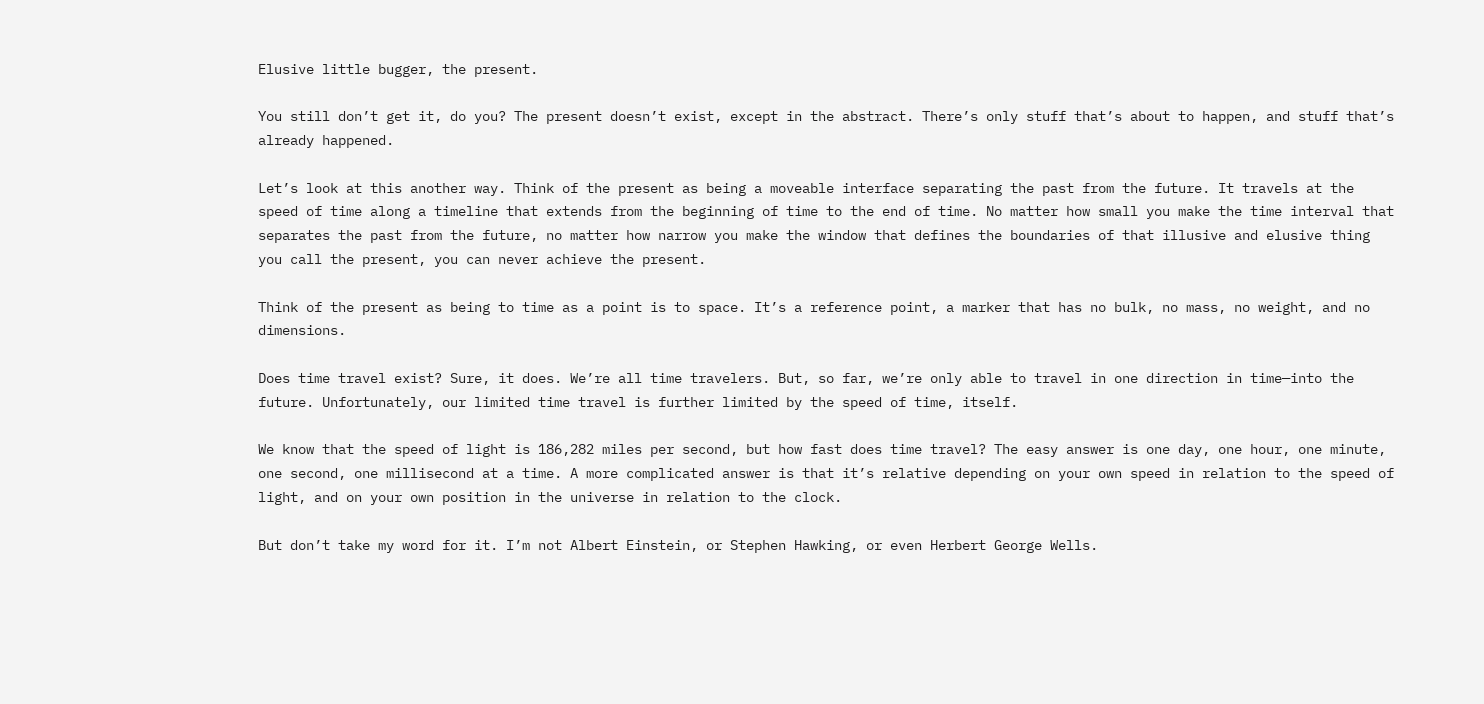Elusive little bugger, the present.

You still don’t get it, do you? The present doesn’t exist, except in the abstract. There’s only stuff that’s about to happen, and stuff that’s already happened.

Let’s look at this another way. Think of the present as being a moveable interface separating the past from the future. It travels at the speed of time along a timeline that extends from the beginning of time to the end of time. No matter how small you make the time interval that separates the past from the future, no matter how narrow you make the window that defines the boundaries of that illusive and elusive thing you call the present, you can never achieve the present.

Think of the present as being to time as a point is to space. It’s a reference point, a marker that has no bulk, no mass, no weight, and no dimensions.

Does time travel exist? Sure, it does. We’re all time travelers. But, so far, we’re only able to travel in one direction in time—into the future. Unfortunately, our limited time travel is further limited by the speed of time, itself.

We know that the speed of light is 186,282 miles per second, but how fast does time travel? The easy answer is one day, one hour, one minute, one second, one millisecond at a time. A more complicated answer is that it’s relative depending on your own speed in relation to the speed of light, and on your own position in the universe in relation to the clock.

But don’t take my word for it. I’m not Albert Einstein, or Stephen Hawking, or even Herbert George Wells.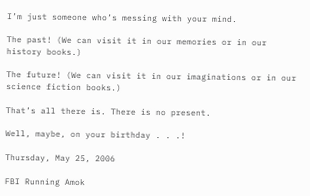I’m just someone who’s messing with your mind.

The past! (We can visit it in our memories or in our history books.)

The future! (We can visit it in our imaginations or in our science fiction books.)

That’s all there is. There is no present.

Well, maybe, on your birthday . . .!

Thursday, May 25, 2006

FBI Running Amok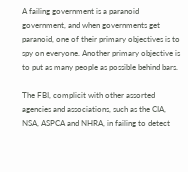A failing government is a paranoid government, and when governments get paranoid, one of their primary objectives is to spy on everyone. Another primary objective is to put as many people as possible behind bars.

The FBI, complicit with other assorted agencies and associations, such as the CIA, NSA, ASPCA and NHRA, in failing to detect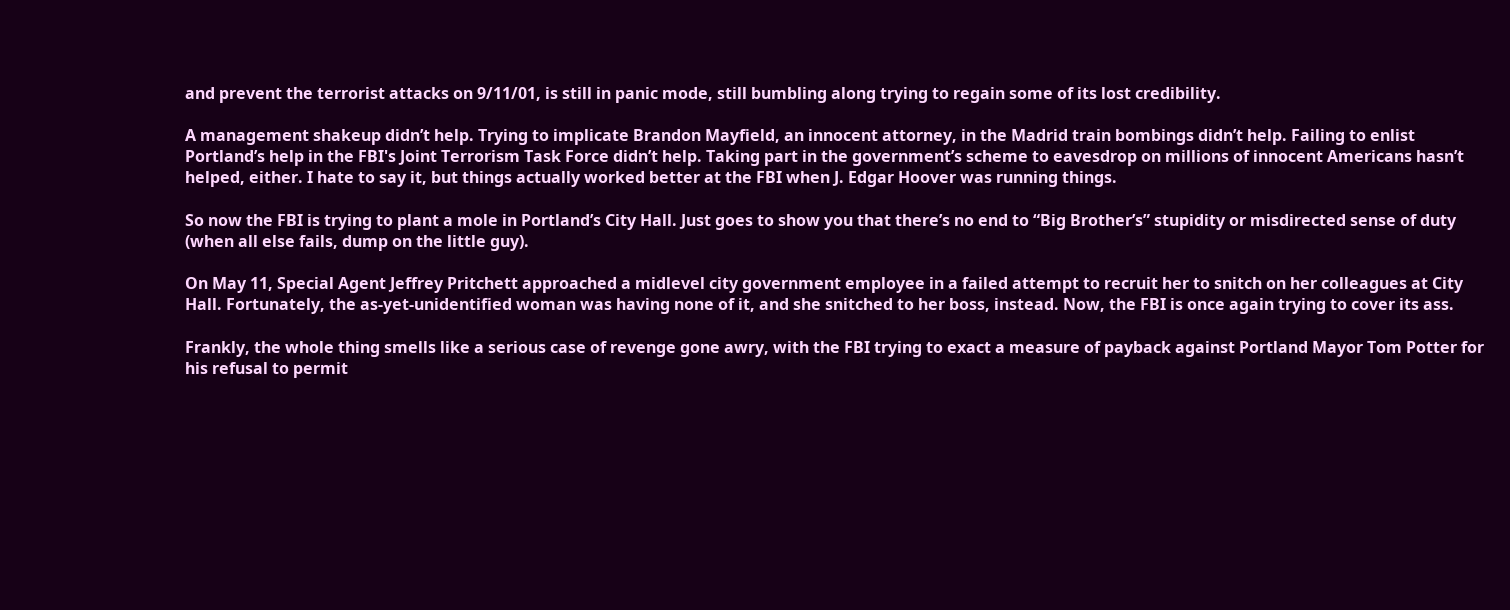and prevent the terrorist attacks on 9/11/01, is still in panic mode, still bumbling along trying to regain some of its lost credibility.

A management shakeup didn’t help. Trying to implicate Brandon Mayfield, an innocent attorney, in the Madrid train bombings didn’t help. Failing to enlist Portland’s help in the FBI's Joint Terrorism Task Force didn’t help. Taking part in the government’s scheme to eavesdrop on millions of innocent Americans hasn’t helped, either. I hate to say it, but things actually worked better at the FBI when J. Edgar Hoover was running things.

So now the FBI is trying to plant a mole in Portland’s City Hall. Just goes to show you that there’s no end to “Big Brother’s” stupidity or misdirected sense of duty (when all else fails, dump on the little guy).

On May 11, Special Agent Jeffrey Pritchett approached a midlevel city government employee in a failed attempt to recruit her to snitch on her colleagues at City Hall. Fortunately, the as-yet-unidentified woman was having none of it, and she snitched to her boss, instead. Now, the FBI is once again trying to cover its ass.

Frankly, the whole thing smells like a serious case of revenge gone awry, with the FBI trying to exact a measure of payback against Portland Mayor Tom Potter for his refusal to permit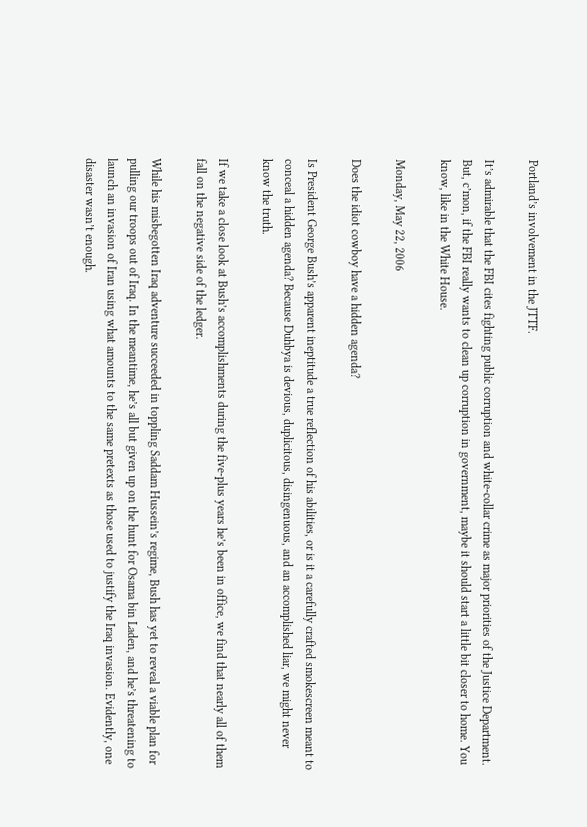Portland’s involvement in the JTTF.

It’s admirable that the FBI cites fighting public corruption and white-collar crime as major priorities of the Justice Department. But, c’mon, if the FBI really wants to clean up corruption in government, maybe it should start a little bit closer to home. You know, like in the White House.

Monday, May 22, 2006

Does the idiot cowboy have a hidden agenda?

Is President George Bush’s apparent ineptitude a true reflection of his abilities, or is it a carefully crafted smokescreen meant to conceal a hidden agenda? Because Duhbya is devious, duplicitous, disingenuous, and an accomplished liar, we might never know the truth.

If we take a close look at Bush’s accomplishments during the five-plus years he’s been in office, we find that nearly all of them fall on the negative side of the ledger.

While his misbegotten Iraq adventure succeeded in toppling Saddam Hussein’s regime, Bush has yet to reveal a viable plan for pulling our troops out of Iraq. In the meantime, he’s all but given up on the hunt for Osama bin Laden, and he’s threatening to launch an invasion of Iran using what amounts to the same pretexts as those used to justify the Iraq invasion. Evidently, one disaster wasn’t enough.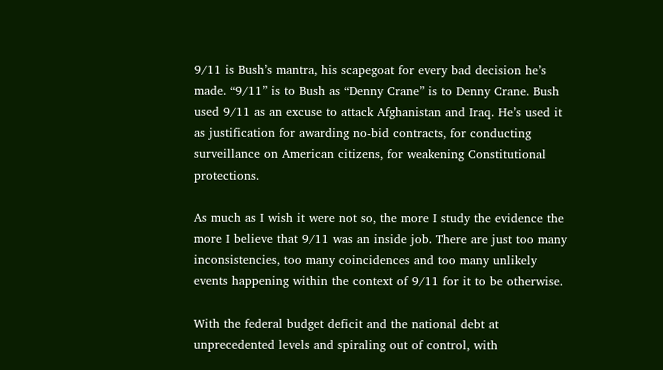9/11 is Bush’s mantra, his scapegoat for every bad decision he’s made. “9/11” is to Bush as “Denny Crane” is to Denny Crane. Bush used 9/11 as an excuse to attack Afghanistan and Iraq. He’s used it as justification for awarding no-bid contracts, for conducting surveillance on American citizens, for weakening Constitutional protections.

As much as I wish it were not so, the more I study the evidence the more I believe that 9/11 was an inside job. There are just too many inconsistencies, too many coincidences and too many unlikely events happening within the context of 9/11 for it to be otherwise.

With the federal budget deficit and the national debt at unprecedented levels and spiraling out of control, with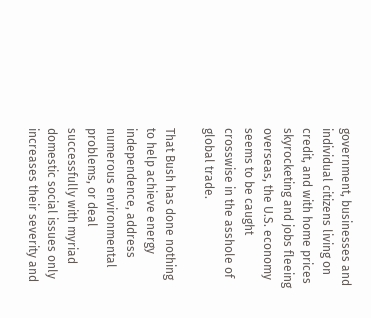government, businesses and individual citizens living on credit, and with home prices skyrocketing and jobs fleeing overseas, the U.S. economy seems to be caught crosswise in the asshole of global trade.

That Bush has done nothing to help achieve energy independence, address numerous environmental problems, or deal successfully with myriad domestic social issues only increases their severity and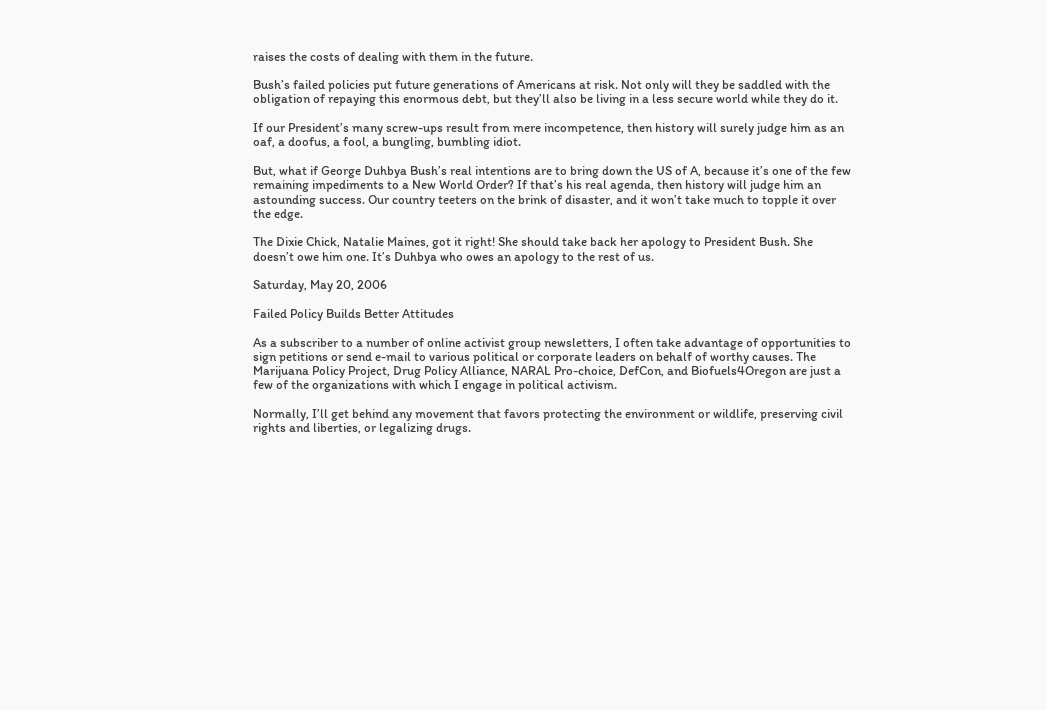raises the costs of dealing with them in the future.

Bush’s failed policies put future generations of Americans at risk. Not only will they be saddled with the obligation of repaying this enormous debt, but they’ll also be living in a less secure world while they do it.

If our President’s many screw-ups result from mere incompetence, then history will surely judge him as an oaf, a doofus, a fool, a bungling, bumbling idiot.

But, what if George Duhbya Bush’s real intentions are to bring down the US of A, because it’s one of the few remaining impediments to a New World Order? If that’s his real agenda, then history will judge him an astounding success. Our country teeters on the brink of disaster, and it won’t take much to topple it over the edge.

The Dixie Chick, Natalie Maines, got it right! She should take back her apology to President Bush. She doesn’t owe him one. It’s Duhbya who owes an apology to the rest of us.

Saturday, May 20, 2006

Failed Policy Builds Better Attitudes

As a subscriber to a number of online activist group newsletters, I often take advantage of opportunities to sign petitions or send e-mail to various political or corporate leaders on behalf of worthy causes. The Marijuana Policy Project, Drug Policy Alliance, NARAL Pro-choice, DefCon, and Biofuels4Oregon are just a few of the organizations with which I engage in political activism.

Normally, I’ll get behind any movement that favors protecting the environment or wildlife, preserving civil rights and liberties, or legalizing drugs.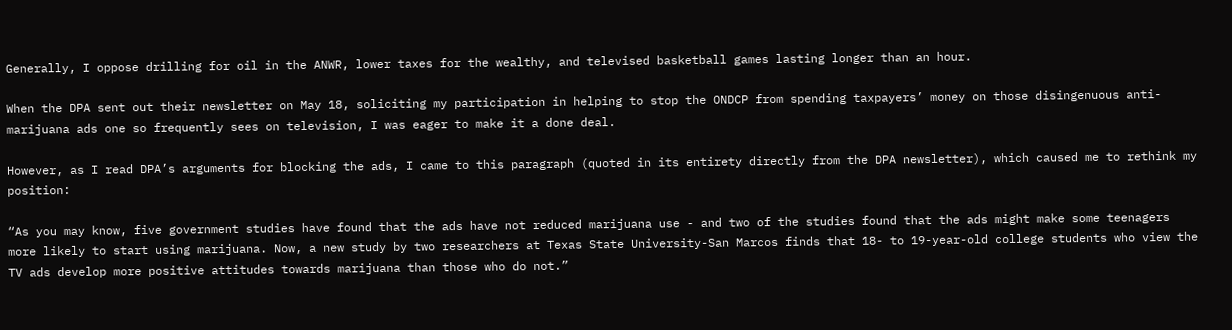Generally, I oppose drilling for oil in the ANWR, lower taxes for the wealthy, and televised basketball games lasting longer than an hour.

When the DPA sent out their newsletter on May 18, soliciting my participation in helping to stop the ONDCP from spending taxpayers’ money on those disingenuous anti-marijuana ads one so frequently sees on television, I was eager to make it a done deal.

However, as I read DPA’s arguments for blocking the ads, I came to this paragraph (quoted in its entirety directly from the DPA newsletter), which caused me to rethink my position:

“As you may know, five government studies have found that the ads have not reduced marijuana use - and two of the studies found that the ads might make some teenagers more likely to start using marijuana. Now, a new study by two researchers at Texas State University-San Marcos finds that 18- to 19-year-old college students who view the TV ads develop more positive attitudes towards marijuana than those who do not.”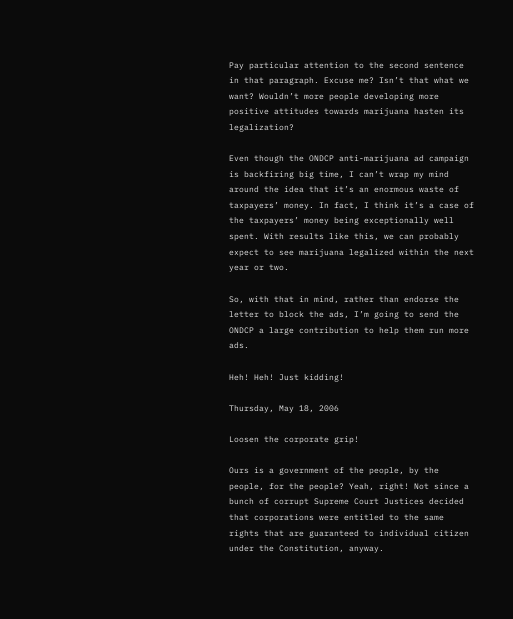Pay particular attention to the second sentence in that paragraph. Excuse me? Isn’t that what we want? Wouldn’t more people developing more positive attitudes towards marijuana hasten its legalization?

Even though the ONDCP anti-marijuana ad campaign is backfiring big time, I can’t wrap my mind around the idea that it’s an enormous waste of taxpayers’ money. In fact, I think it’s a case of the taxpayers’ money being exceptionally well spent. With results like this, we can probably expect to see marijuana legalized within the next year or two.

So, with that in mind, rather than endorse the letter to block the ads, I’m going to send the ONDCP a large contribution to help them run more ads.

Heh! Heh! Just kidding!

Thursday, May 18, 2006

Loosen the corporate grip!

Ours is a government of the people, by the people, for the people? Yeah, right! Not since a bunch of corrupt Supreme Court Justices decided that corporations were entitled to the same rights that are guaranteed to individual citizen under the Constitution, anyway.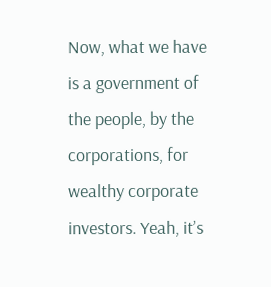Now, what we have is a government of the people, by the corporations, for wealthy corporate investors. Yeah, it’s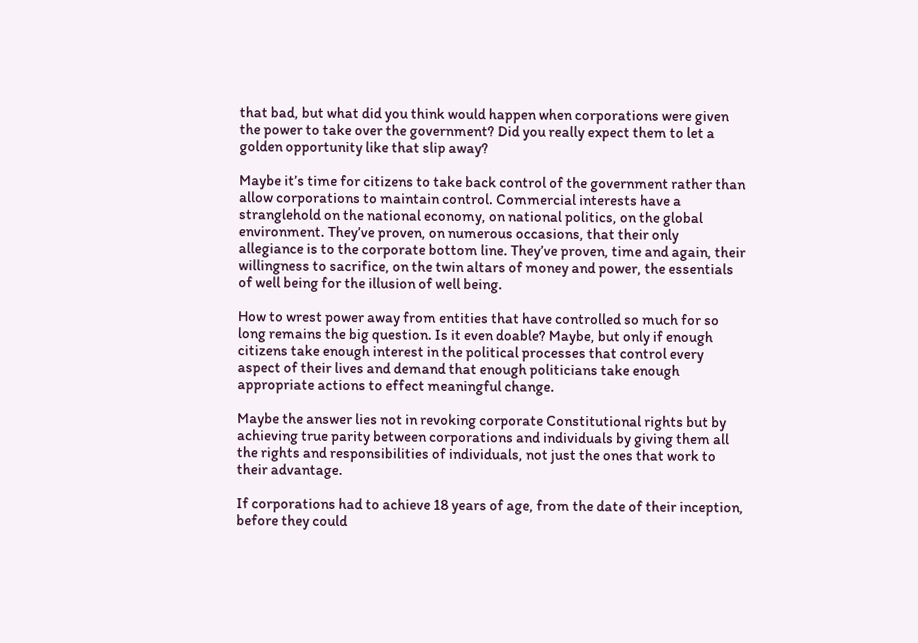that bad, but what did you think would happen when corporations were given the power to take over the government? Did you really expect them to let a golden opportunity like that slip away?

Maybe it’s time for citizens to take back control of the government rather than allow corporations to maintain control. Commercial interests have a stranglehold on the national economy, on national politics, on the global environment. They’ve proven, on numerous occasions, that their only allegiance is to the corporate bottom line. They’ve proven, time and again, their willingness to sacrifice, on the twin altars of money and power, the essentials of well being for the illusion of well being.

How to wrest power away from entities that have controlled so much for so long remains the big question. Is it even doable? Maybe, but only if enough citizens take enough interest in the political processes that control every aspect of their lives and demand that enough politicians take enough appropriate actions to effect meaningful change.

Maybe the answer lies not in revoking corporate Constitutional rights but by achieving true parity between corporations and individuals by giving them all the rights and responsibilities of individuals, not just the ones that work to their advantage.

If corporations had to achieve 18 years of age, from the date of their inception, before they could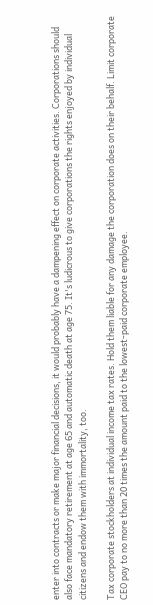enter into contracts or make major financial decisions, it would probably have a dampening effect on corporate activities. Corporations should also face mandatory retirement at age 65 and automatic death at age 75. It's ludicrous to give corporations the rights enjoyed by individual citizens and endow them with immortality, too.

Tax corporate stockholders at individual income tax rates. Hold them liable for any damage the corporation does on their behalf. Limit corporate CEO pay to no more than 20 times the amount paid to the lowest-paid corporate employee.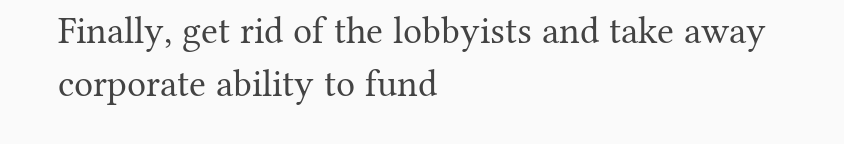Finally, get rid of the lobbyists and take away corporate ability to fund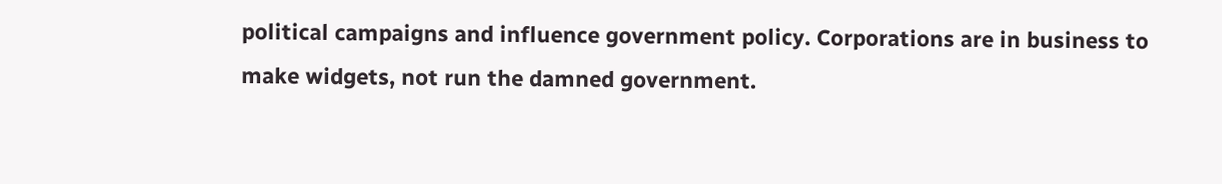political campaigns and influence government policy. Corporations are in business to make widgets, not run the damned government.